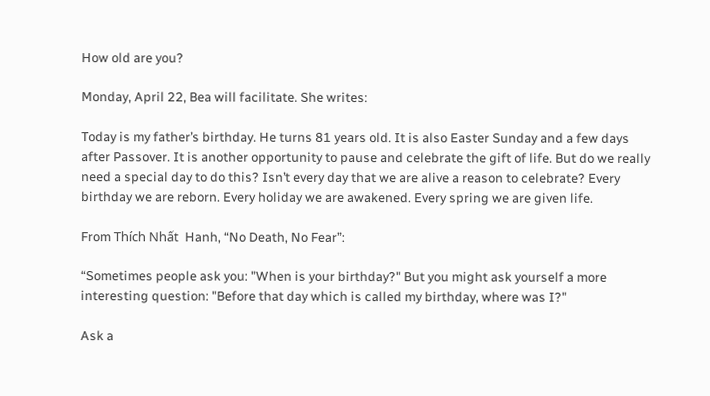How old are you?

Monday, April 22, Bea will facilitate. She writes:

Today is my father’s birthday. He turns 81 years old. It is also Easter Sunday and a few days after Passover. It is another opportunity to pause and celebrate the gift of life. But do we really need a special day to do this? Isn’t every day that we are alive a reason to celebrate? Every birthday we are reborn. Every holiday we are awakened. Every spring we are given life.

From Thích Nhất  Hanh, “No Death, No Fear”:

“Sometimes people ask you: "When is your birthday?" But you might ask yourself a more interesting question: "Before that day which is called my birthday, where was I?"

Ask a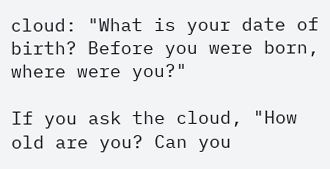cloud: "What is your date of birth? Before you were born, where were you?"

If you ask the cloud, "How old are you? Can you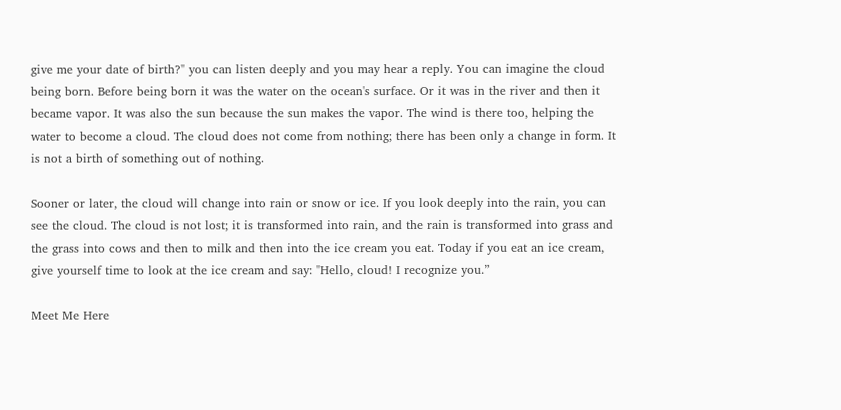give me your date of birth?" you can listen deeply and you may hear a reply. You can imagine the cloud being born. Before being born it was the water on the ocean's surface. Or it was in the river and then it became vapor. It was also the sun because the sun makes the vapor. The wind is there too, helping the water to become a cloud. The cloud does not come from nothing; there has been only a change in form. It is not a birth of something out of nothing.

Sooner or later, the cloud will change into rain or snow or ice. If you look deeply into the rain, you can see the cloud. The cloud is not lost; it is transformed into rain, and the rain is transformed into grass and the grass into cows and then to milk and then into the ice cream you eat. Today if you eat an ice cream, give yourself time to look at the ice cream and say: "Hello, cloud! I recognize you.”

Meet Me Here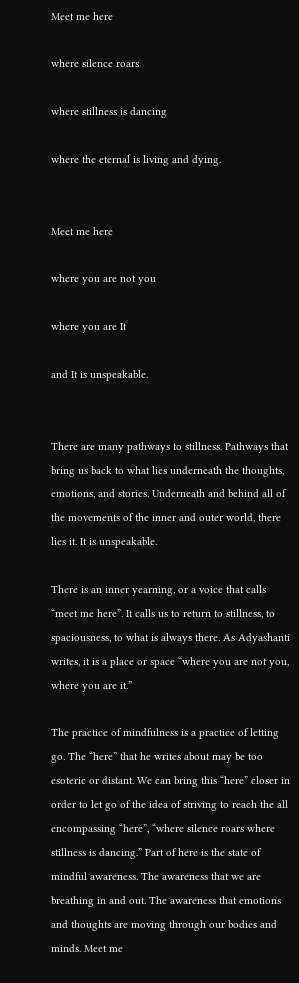Meet me here

where silence roars

where stillness is dancing

where the eternal is living and dying.


Meet me here

where you are not you

where you are It

and It is unspeakable.


There are many pathways to stillness. Pathways that bring us back to what lies underneath the thoughts, emotions, and stories. Underneath and behind all of the movements of the inner and outer world, there lies it. It is unspeakable.

There is an inner yearning, or a voice that calls “meet me here”. It calls us to return to stillness, to spaciousness, to what is always there. As Adyashanti writes, it is a place or space “where you are not you, where you are it.”

The practice of mindfulness is a practice of letting go. The “here” that he writes about may be too esoteric or distant. We can bring this “here” closer in order to let go of the idea of striving to reach the all encompassing “here”, “where silence roars where stillness is dancing.” Part of here is the state of mindful awareness. The awareness that we are breathing in and out. The awareness that emotions and thoughts are moving through our bodies and minds. Meet me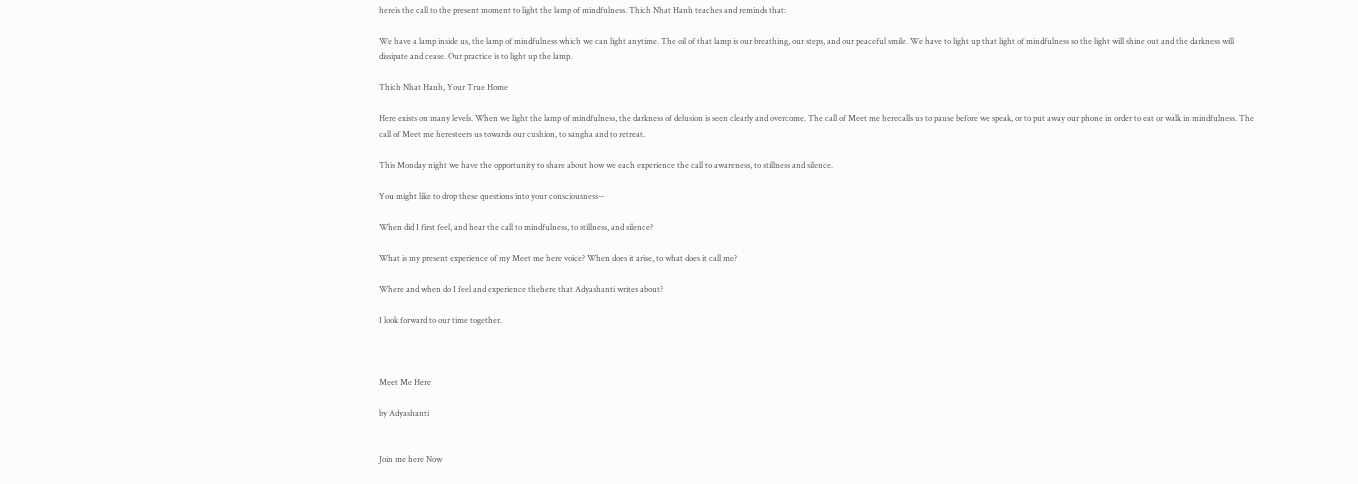hereis the call to the present moment to light the lamp of mindfulness. Thich Nhat Hanh teaches and reminds that:

We have a lamp inside us, the lamp of mindfulness which we can light anytime. The oil of that lamp is our breathing, our steps, and our peaceful smile. We have to light up that light of mindfulness so the light will shine out and the darkness will dissipate and cease. Our practice is to light up the lamp.

Thich Nhat Hanh, Your True Home

Here exists on many levels. When we light the lamp of mindfulness, the darkness of delusion is seen clearly and overcome. The call of Meet me herecalls us to pause before we speak, or to put away our phone in order to eat or walk in mindfulness. The call of Meet me heresteers us towards our cushion, to sangha and to retreat.

This Monday night we have the opportunity to share about how we each experience the call to awareness, to stillness and silence.

You might like to drop these questions into your consciousness--

When did I first feel, and hear the call to mindfulness, to stillness, and silence?

What is my present experience of my Meet me here voice? When does it arise, to what does it call me?

Where and when do I feel and experience thehere that Adyashanti writes about?

I look forward to our time together.



Meet Me Here

by Adyashanti


Join me here Now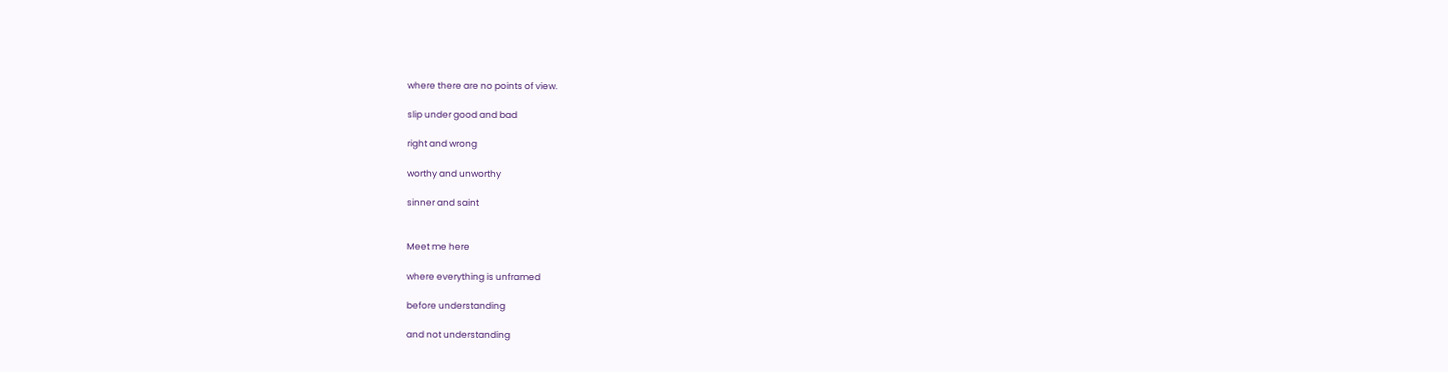where there are no points of view.

slip under good and bad

right and wrong

worthy and unworthy

sinner and saint


Meet me here

where everything is unframed

before understanding

and not understanding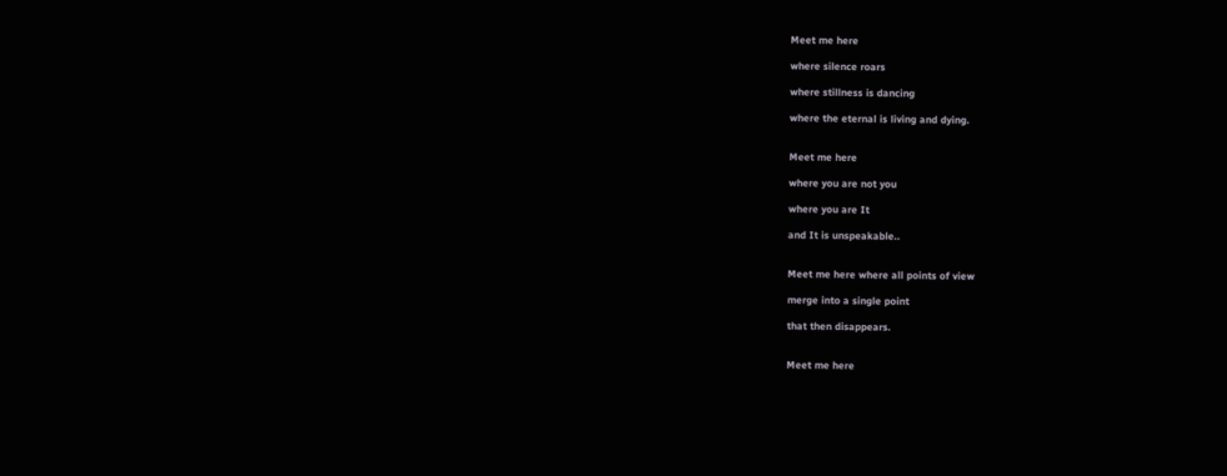Meet me here

where silence roars

where stillness is dancing

where the eternal is living and dying.


Meet me here

where you are not you

where you are It

and It is unspeakable..


Meet me here where all points of view

merge into a single point

that then disappears.


Meet me here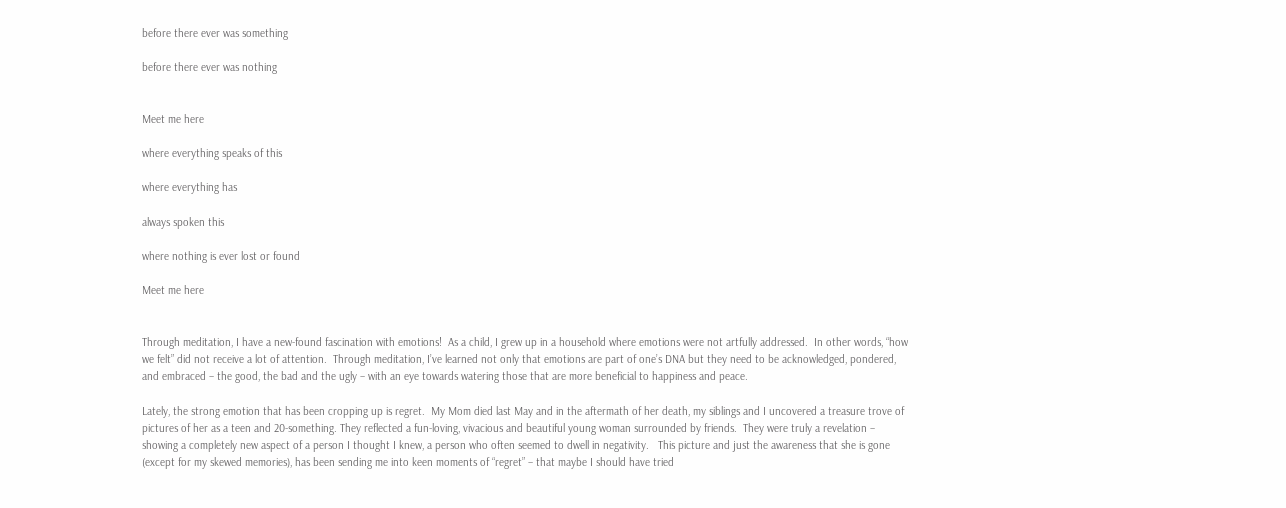before there ever was something

before there ever was nothing


Meet me here

where everything speaks of this

where everything has

always spoken this

where nothing is ever lost or found

Meet me here


Through meditation, I have a new-found fascination with emotions!  As a child, I grew up in a household where emotions were not artfully addressed.  In other words, “how we felt” did not receive a lot of attention.  Through meditation, I’ve learned not only that emotions are part of one’s DNA but they need to be acknowledged, pondered, and embraced – the good, the bad and the ugly – with an eye towards watering those that are more beneficial to happiness and peace.

Lately, the strong emotion that has been cropping up is regret.  My Mom died last May and in the aftermath of her death, my siblings and I uncovered a treasure trove of pictures of her as a teen and 20-something. They reflected a fun-loving, vivacious and beautiful young woman surrounded by friends.  They were truly a revelation – showing a completely new aspect of a person I thought I knew, a person who often seemed to dwell in negativity.   This picture and just the awareness that she is gone (except for my skewed memories), has been sending me into keen moments of “regret” – that maybe I should have tried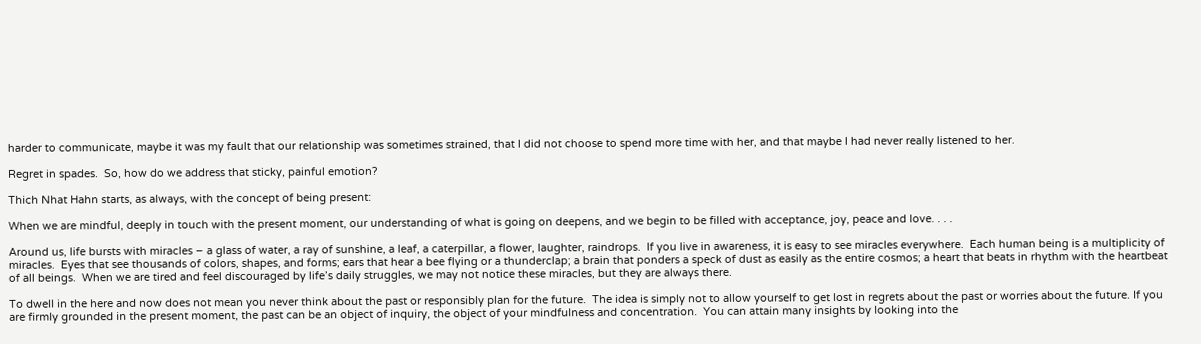harder to communicate, maybe it was my fault that our relationship was sometimes strained, that I did not choose to spend more time with her, and that maybe I had never really listened to her.

Regret in spades.  So, how do we address that sticky, painful emotion?

Thich Nhat Hahn starts, as always, with the concept of being present:

When we are mindful, deeply in touch with the present moment, our understanding of what is going on deepens, and we begin to be filled with acceptance, joy, peace and love. . . .

Around us, life bursts with miracles – a glass of water, a ray of sunshine, a leaf, a caterpillar, a flower, laughter, raindrops.  If you live in awareness, it is easy to see miracles everywhere.  Each human being is a multiplicity of miracles.  Eyes that see thousands of colors, shapes, and forms; ears that hear a bee flying or a thunderclap; a brain that ponders a speck of dust as easily as the entire cosmos; a heart that beats in rhythm with the heartbeat of all beings.  When we are tired and feel discouraged by life’s daily struggles, we may not notice these miracles, but they are always there.

To dwell in the here and now does not mean you never think about the past or responsibly plan for the future.  The idea is simply not to allow yourself to get lost in regrets about the past or worries about the future. If you are firmly grounded in the present moment, the past can be an object of inquiry, the object of your mindfulness and concentration.  You can attain many insights by looking into the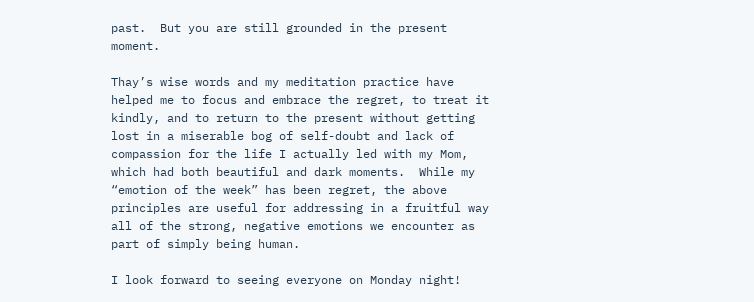past.  But you are still grounded in the present moment.

Thay’s wise words and my meditation practice have helped me to focus and embrace the regret, to treat it kindly, and to return to the present without getting lost in a miserable bog of self-doubt and lack of compassion for the life I actually led with my Mom, which had both beautiful and dark moments.  While my “emotion of the week” has been regret, the above principles are useful for addressing in a fruitful way all of the strong, negative emotions we encounter as part of simply being human.

I look forward to seeing everyone on Monday night!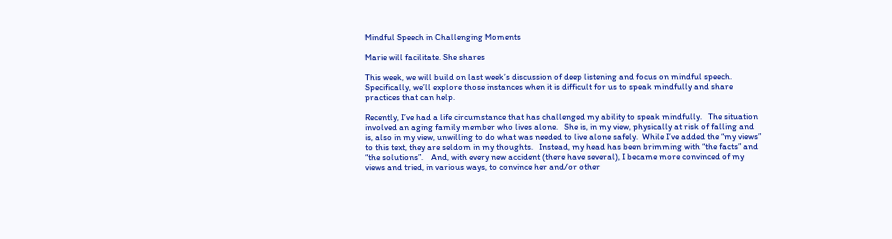Mindful Speech in Challenging Moments

Marie will facilitate. She shares

This week, we will build on last week’s discussion of deep listening and focus on mindful speech.   Specifically, we’ll explore those instances when it is difficult for us to speak mindfully and share practices that can help.

Recently, I’ve had a life circumstance that has challenged my ability to speak mindfully.   The situation involved an aging family member who lives alone.   She is, in my view, physically at risk of falling and is, also in my view, unwilling to do what was needed to live alone safely.  While I’ve added the “my views” to this text, they are seldom in my thoughts.   Instead, my head has been brimming with “the facts” and “the solutions”.    And, with every new accident (there have several), I became more convinced of my views and tried, in various ways, to convince her and/or other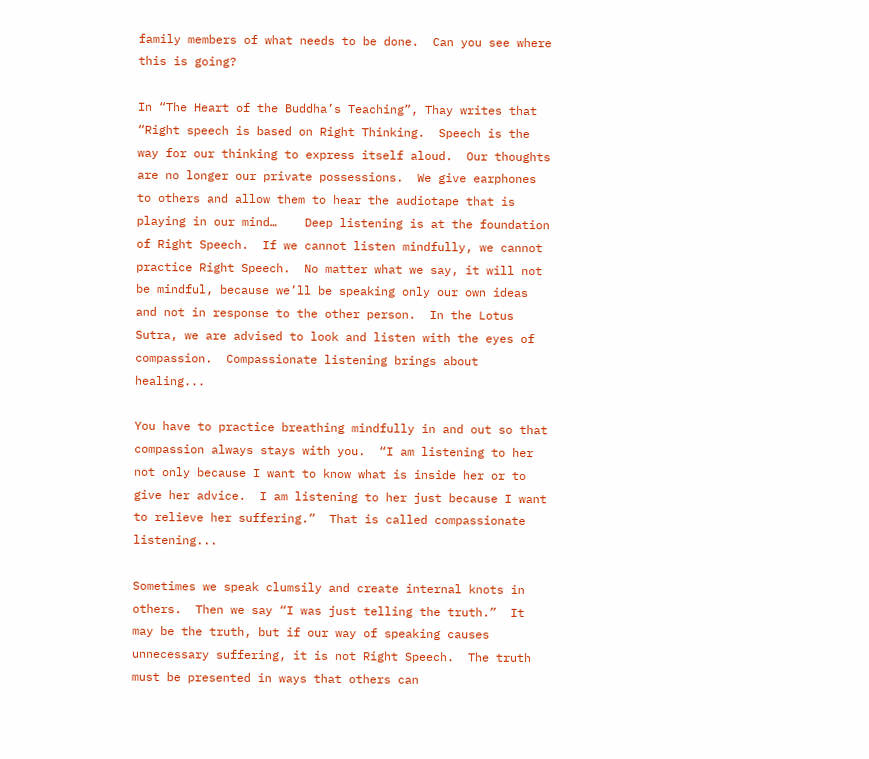family members of what needs to be done.  Can you see where this is going?

In “The Heart of the Buddha’s Teaching”, Thay writes that “Right speech is based on Right Thinking.  Speech is the way for our thinking to express itself aloud.  Our thoughts are no longer our private possessions.  We give earphones to others and allow them to hear the audiotape that is playing in our mind…    Deep listening is at the foundation of Right Speech.  If we cannot listen mindfully, we cannot practice Right Speech.  No matter what we say, it will not be mindful, because we’ll be speaking only our own ideas and not in response to the other person.  In the Lotus Sutra, we are advised to look and listen with the eyes of compassion.  Compassionate listening brings about healing...

You have to practice breathing mindfully in and out so that compassion always stays with you.  “I am listening to her not only because I want to know what is inside her or to give her advice.  I am listening to her just because I want to relieve her suffering.”  That is called compassionate listening...

Sometimes we speak clumsily and create internal knots in others.  Then we say “I was just telling the truth.”  It may be the truth, but if our way of speaking causes unnecessary suffering, it is not Right Speech.  The truth must be presented in ways that others can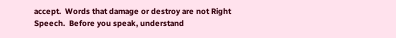accept.  Words that damage or destroy are not Right Speech.  Before you speak, understand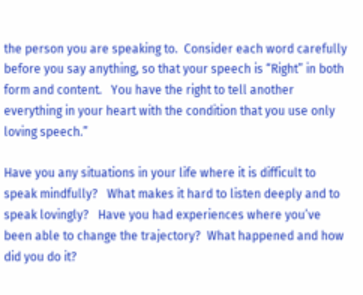the person you are speaking to.  Consider each word carefully before you say anything, so that your speech is “Right” in both form and content.   You have the right to tell another everything in your heart with the condition that you use only loving speech.”

Have you any situations in your life where it is difficult to speak mindfully?   What makes it hard to listen deeply and to speak lovingly?   Have you had experiences where you’ve been able to change the trajectory?  What happened and how did you do it?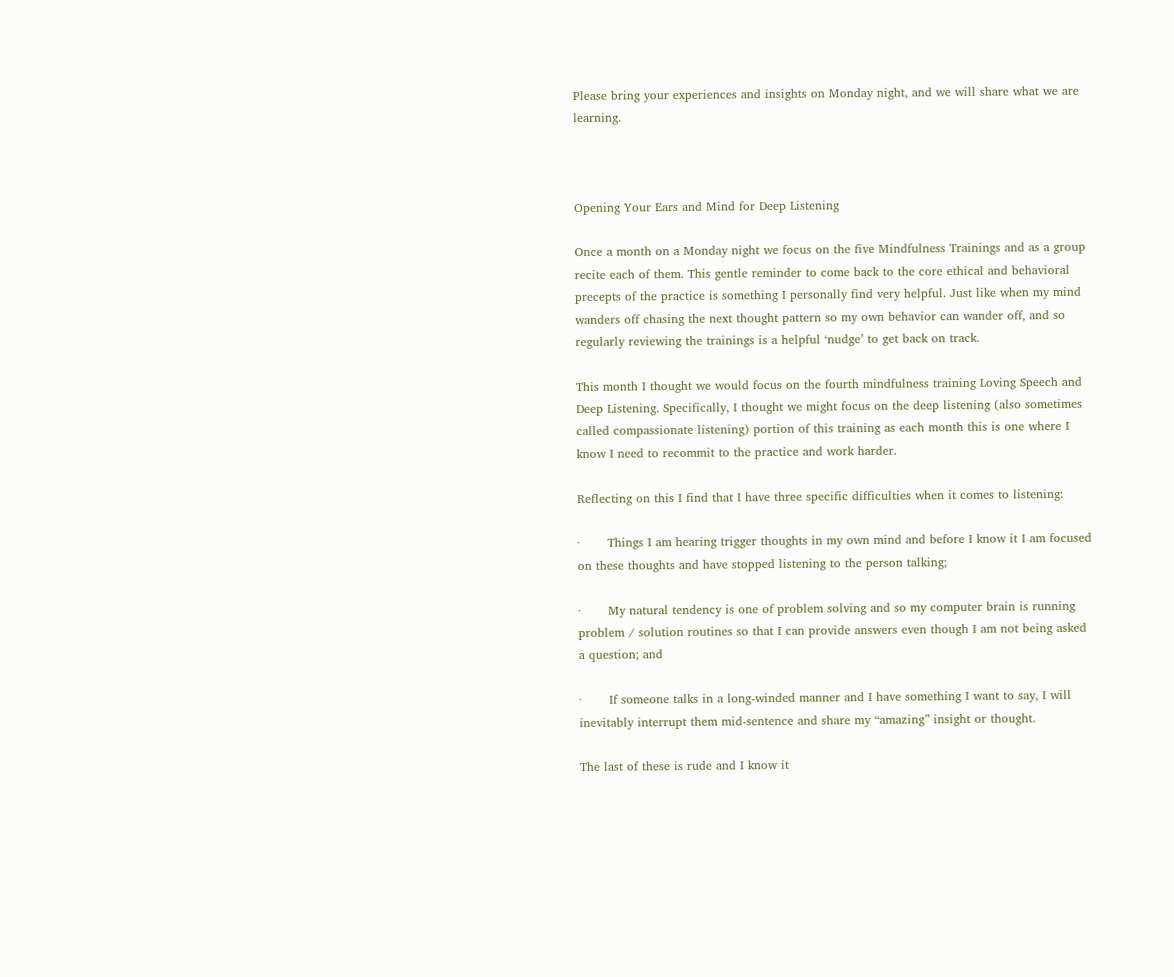Please bring your experiences and insights on Monday night, and we will share what we are learning.



Opening Your Ears and Mind for Deep Listening

Once a month on a Monday night we focus on the five Mindfulness Trainings and as a group recite each of them. This gentle reminder to come back to the core ethical and behavioral precepts of the practice is something I personally find very helpful. Just like when my mind wanders off chasing the next thought pattern so my own behavior can wander off, and so regularly reviewing the trainings is a helpful ‘nudge’ to get back on track.

This month I thought we would focus on the fourth mindfulness training Loving Speech and Deep Listening. Specifically, I thought we might focus on the deep listening (also sometimes called compassionate listening) portion of this training as each month this is one where I know I need to recommit to the practice and work harder.

Reflecting on this I find that I have three specific difficulties when it comes to listening:

·       Things I am hearing trigger thoughts in my own mind and before I know it I am focused on these thoughts and have stopped listening to the person talking;

·       My natural tendency is one of problem solving and so my computer brain is running problem / solution routines so that I can provide answers even though I am not being asked a question; and

·       If someone talks in a long-winded manner and I have something I want to say, I will inevitably interrupt them mid-sentence and share my “amazing” insight or thought.

The last of these is rude and I know it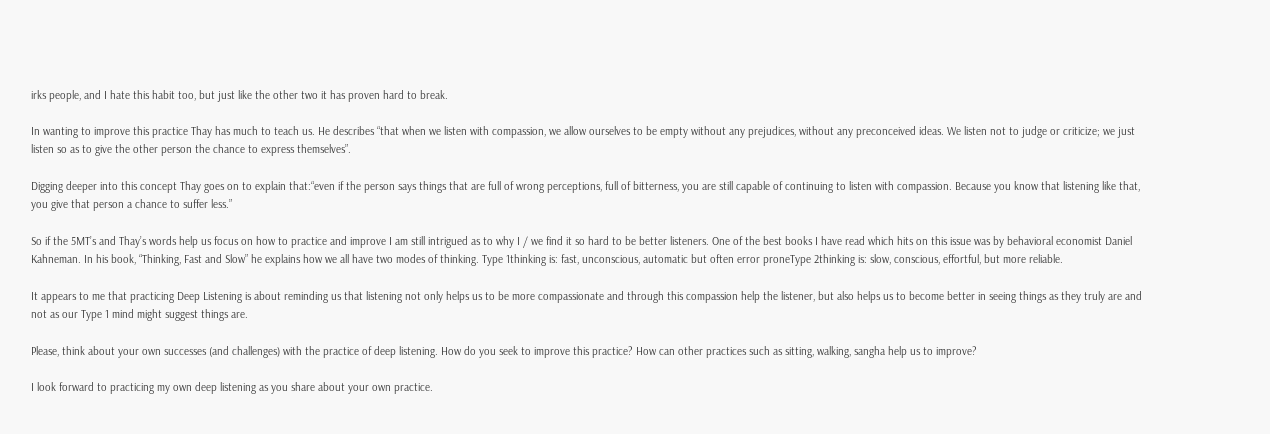irks people, and I hate this habit too, but just like the other two it has proven hard to break.

In wanting to improve this practice Thay has much to teach us. He describes “that when we listen with compassion, we allow ourselves to be empty without any prejudices, without any preconceived ideas. We listen not to judge or criticize; we just listen so as to give the other person the chance to express themselves”.

Digging deeper into this concept Thay goes on to explain that:“even if the person says things that are full of wrong perceptions, full of bitterness, you are still capable of continuing to listen with compassion. Because you know that listening like that, you give that person a chance to suffer less.”

So if the 5MT’s and Thay’s words help us focus on how to practice and improve I am still intrigued as to why I / we find it so hard to be better listeners. One of the best books I have read which hits on this issue was by behavioral economist Daniel Kahneman. In his book, “Thinking, Fast and Slow” he explains how we all have two modes of thinking. Type 1thinking is: fast, unconscious, automatic but often error proneType 2thinking is: slow, conscious, effortful, but more reliable.

It appears to me that practicing Deep Listening is about reminding us that listening not only helps us to be more compassionate and through this compassion help the listener, but also helps us to become better in seeing things as they truly are and not as our Type 1 mind might suggest things are.

Please, think about your own successes (and challenges) with the practice of deep listening. How do you seek to improve this practice? How can other practices such as sitting, walking, sangha help us to improve?

I look forward to practicing my own deep listening as you share about your own practice.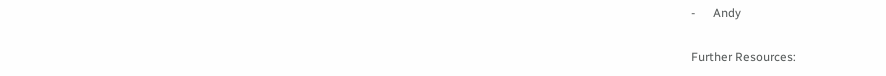-      Andy

Further Resources: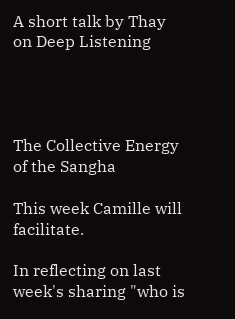A short talk by Thay on Deep Listening




The Collective Energy of the Sangha

This week Camille will facilitate.

In reflecting on last week's sharing "who is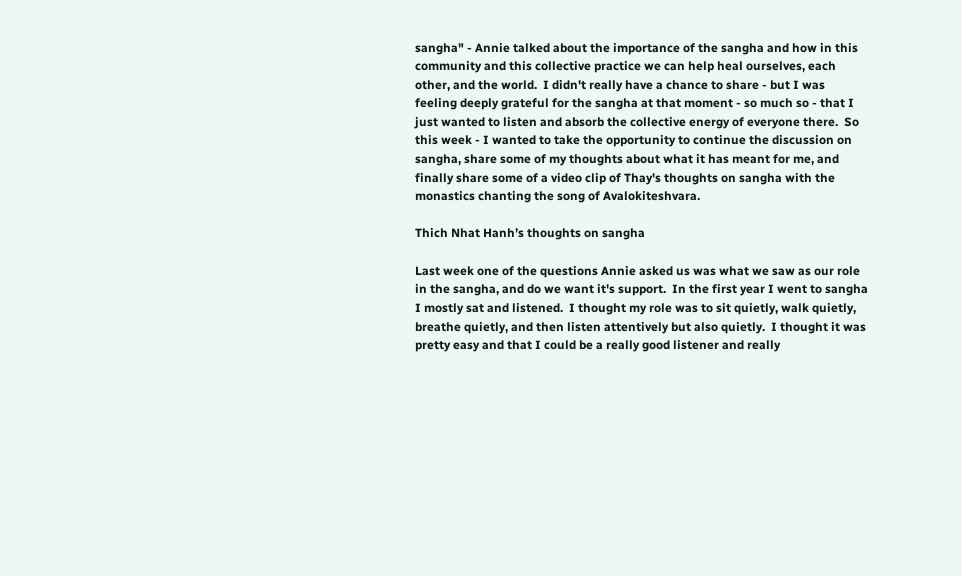sangha" - Annie talked about the importance of the sangha and how in this community and this collective practice we can help heal ourselves, each other, and the world.  I didn't really have a chance to share - but I was feeling deeply grateful for the sangha at that moment - so much so - that I just wanted to listen and absorb the collective energy of everyone there.  So this week - I wanted to take the opportunity to continue the discussion on sangha, share some of my thoughts about what it has meant for me, and finally share some of a video clip of Thay's thoughts on sangha with the monastics chanting the song of Avalokiteshvara.

Thich Nhat Hanh’s thoughts on sangha

Last week one of the questions Annie asked us was what we saw as our role in the sangha, and do we want it's support.  In the first year I went to sangha I mostly sat and listened.  I thought my role was to sit quietly, walk quietly, breathe quietly, and then listen attentively but also quietly.  I thought it was pretty easy and that I could be a really good listener and really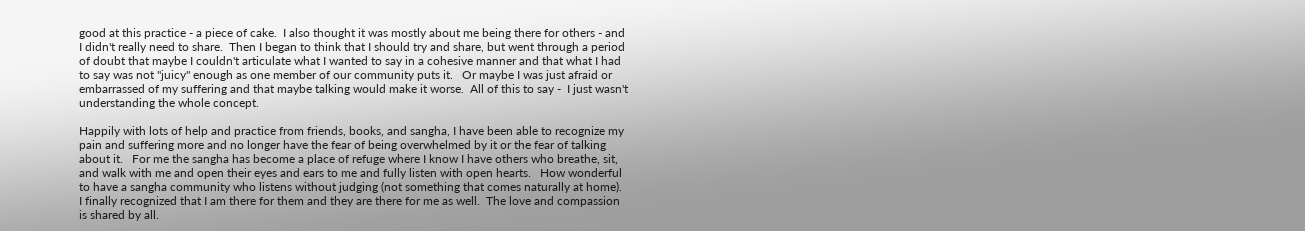good at this practice - a piece of cake.  I also thought it was mostly about me being there for others - and I didn't really need to share.  Then I began to think that I should try and share, but went through a period of doubt that maybe I couldn't articulate what I wanted to say in a cohesive manner and that what I had to say was not "juicy" enough as one member of our community puts it.   Or maybe I was just afraid or embarrassed of my suffering and that maybe talking would make it worse.  All of this to say -  I just wasn't understanding the whole concept.

Happily with lots of help and practice from friends, books, and sangha, I have been able to recognize my pain and suffering more and no longer have the fear of being overwhelmed by it or the fear of talking about it.   For me the sangha has become a place of refuge where I know I have others who breathe, sit, and walk with me and open their eyes and ears to me and fully listen with open hearts.   How wonderful to have a sangha community who listens without judging (not something that comes naturally at home).   I finally recognized that I am there for them and they are there for me as well.  The love and compassion is shared by all.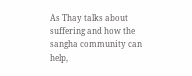As Thay talks about suffering and how the sangha community can help,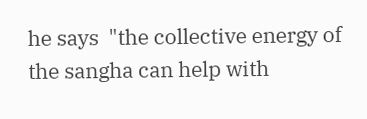he says  "the collective energy of the sangha can help with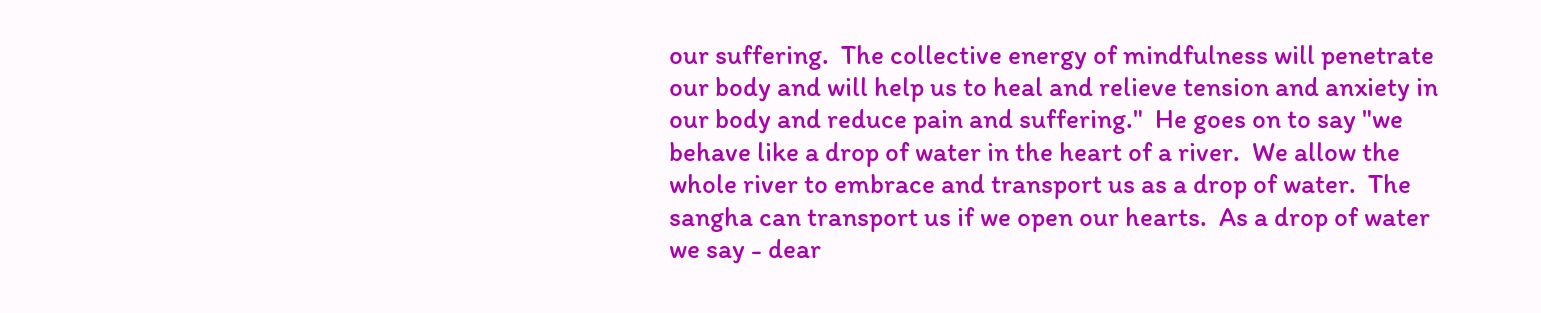our suffering.  The collective energy of mindfulness will penetrate our body and will help us to heal and relieve tension and anxiety in our body and reduce pain and suffering."  He goes on to say "we behave like a drop of water in the heart of a river.  We allow the whole river to embrace and transport us as a drop of water.  The sangha can transport us if we open our hearts.  As a drop of water we say - dear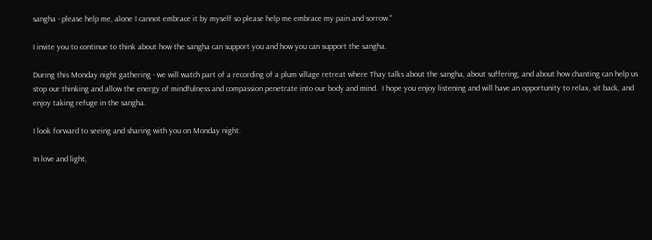sangha - please help me, alone I cannot embrace it by myself so please help me embrace my pain and sorrow."

I invite you to continue to think about how the sangha can support you and how you can support the sangha.

During this Monday night gathering - we will watch part of a recording of a plum village retreat where Thay talks about the sangha, about suffering, and about how chanting can help us stop our thinking and allow the energy of mindfulness and compassion penetrate into our body and mind.  I hope you enjoy listening and will have an opportunity to relax, sit back, and enjoy taking refuge in the sangha.

I look forward to seeing and sharing with you on Monday night.

In love and light,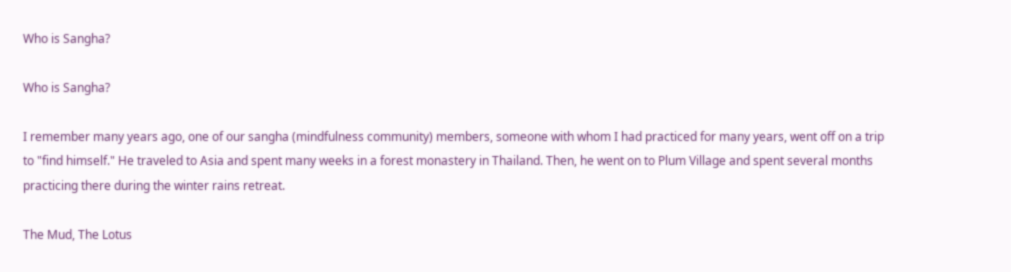Who is Sangha?

Who is Sangha?

I remember many years ago, one of our sangha (mindfulness community) members, someone with whom I had practiced for many years, went off on a trip to "find himself." He traveled to Asia and spent many weeks in a forest monastery in Thailand. Then, he went on to Plum Village and spent several months practicing there during the winter rains retreat.

The Mud, The Lotus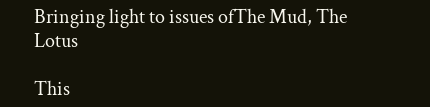Bringing light to issues ofThe Mud, The Lotus

This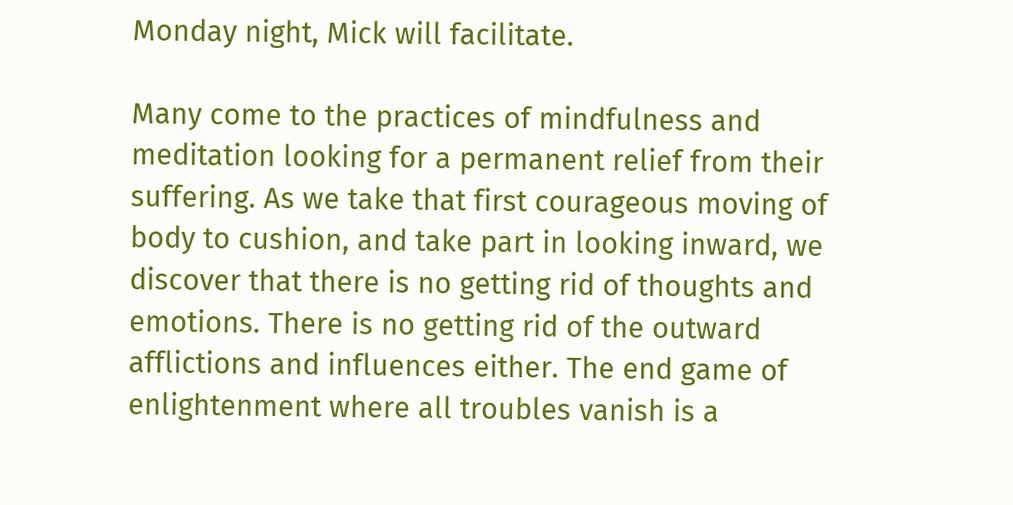Monday night, Mick will facilitate.

Many come to the practices of mindfulness and meditation looking for a permanent relief from their suffering. As we take that first courageous moving of body to cushion, and take part in looking inward, we discover that there is no getting rid of thoughts and emotions. There is no getting rid of the outward afflictions and influences either. The end game of enlightenment where all troubles vanish is a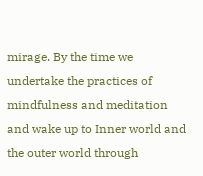mirage. By the time we undertake the practices of mindfulness and meditation and wake up to Inner world and the outer world through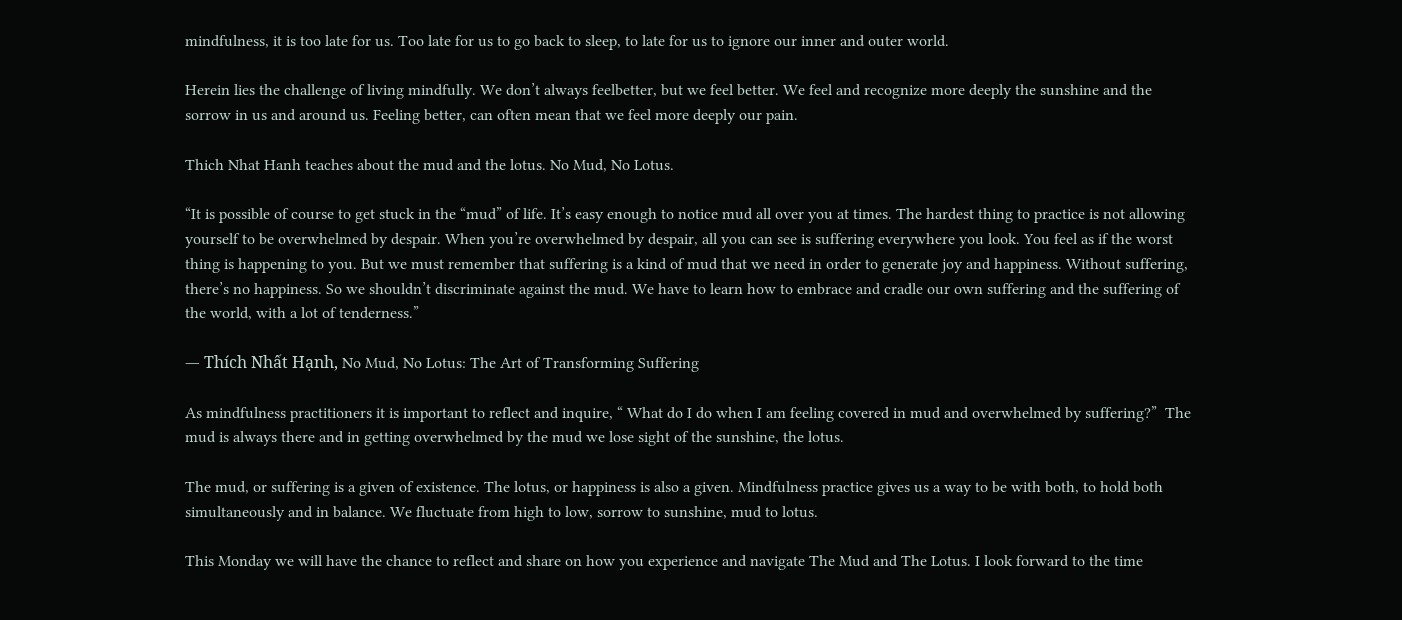mindfulness, it is too late for us. Too late for us to go back to sleep, to late for us to ignore our inner and outer world.

Herein lies the challenge of living mindfully. We don’t always feelbetter, but we feel better. We feel and recognize more deeply the sunshine and the sorrow in us and around us. Feeling better, can often mean that we feel more deeply our pain.

Thich Nhat Hanh teaches about the mud and the lotus. No Mud, No Lotus.

“It is possible of course to get stuck in the “mud” of life. It’s easy enough to notice mud all over you at times. The hardest thing to practice is not allowing yourself to be overwhelmed by despair. When you’re overwhelmed by despair, all you can see is suffering everywhere you look. You feel as if the worst thing is happening to you. But we must remember that suffering is a kind of mud that we need in order to generate joy and happiness. Without suffering, there’s no happiness. So we shouldn’t discriminate against the mud. We have to learn how to embrace and cradle our own suffering and the suffering of the world, with a lot of tenderness.”

― Thích Nhất Hạnh, No Mud, No Lotus: The Art of Transforming Suffering

As mindfulness practitioners it is important to reflect and inquire, “ What do I do when I am feeling covered in mud and overwhelmed by suffering?”  The mud is always there and in getting overwhelmed by the mud we lose sight of the sunshine, the lotus.

The mud, or suffering is a given of existence. The lotus, or happiness is also a given. Mindfulness practice gives us a way to be with both, to hold both simultaneously and in balance. We fluctuate from high to low, sorrow to sunshine, mud to lotus.

This Monday we will have the chance to reflect and share on how you experience and navigate The Mud and The Lotus. I look forward to the time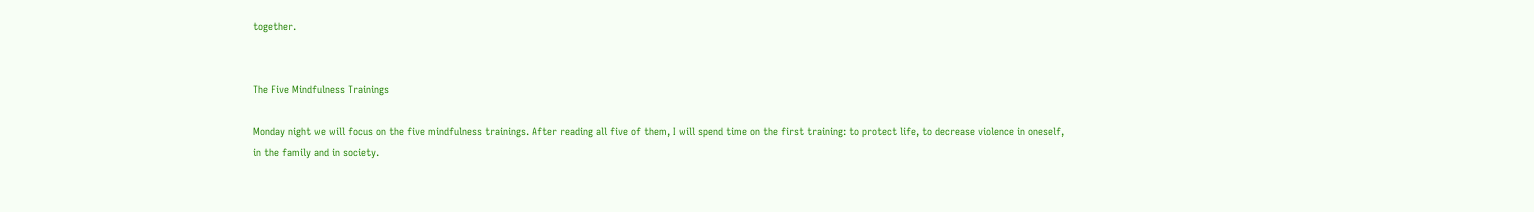together.


The Five Mindfulness Trainings

Monday night we will focus on the five mindfulness trainings. After reading all five of them, I will spend time on the first training: to protect life, to decrease violence in oneself, in the family and in society.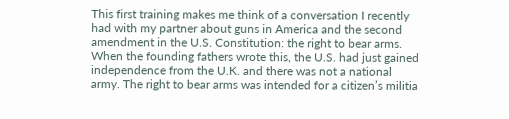This first training makes me think of a conversation I recently had with my partner about guns in America and the second amendment in the U.S. Constitution: the right to bear arms. When the founding fathers wrote this, the U.S. had just gained independence from the U.K. and there was not a national army. The right to bear arms was intended for a citizen’s militia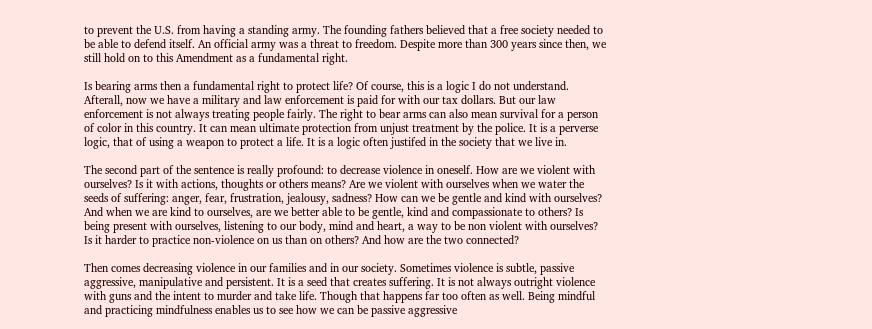to prevent the U.S. from having a standing army. The founding fathers believed that a free society needed to be able to defend itself. An official army was a threat to freedom. Despite more than 300 years since then, we still hold on to this Amendment as a fundamental right.

Is bearing arms then a fundamental right to protect life? Of course, this is a logic I do not understand. Afterall, now we have a military and law enforcement is paid for with our tax dollars. But our law enforcement is not always treating people fairly. The right to bear arms can also mean survival for a person of color in this country. It can mean ultimate protection from unjust treatment by the police. It is a perverse logic, that of using a weapon to protect a life. It is a logic often justifed in the society that we live in.

The second part of the sentence is really profound: to decrease violence in oneself. How are we violent with ourselves? Is it with actions, thoughts or others means? Are we violent with ourselves when we water the seeds of suffering: anger, fear, frustration, jealousy, sadness? How can we be gentle and kind with ourselves? And when we are kind to ourselves, are we better able to be gentle, kind and compassionate to others? Is being present with ourselves, listening to our body, mind and heart, a way to be non violent with ourselves? Is it harder to practice non-violence on us than on others? And how are the two connected?

Then comes decreasing violence in our families and in our society. Sometimes violence is subtle, passive aggressive, manipulative and persistent. It is a seed that creates suffering. It is not always outright violence with guns and the intent to murder and take life. Though that happens far too often as well. Being mindful and practicing mindfulness enables us to see how we can be passive aggressive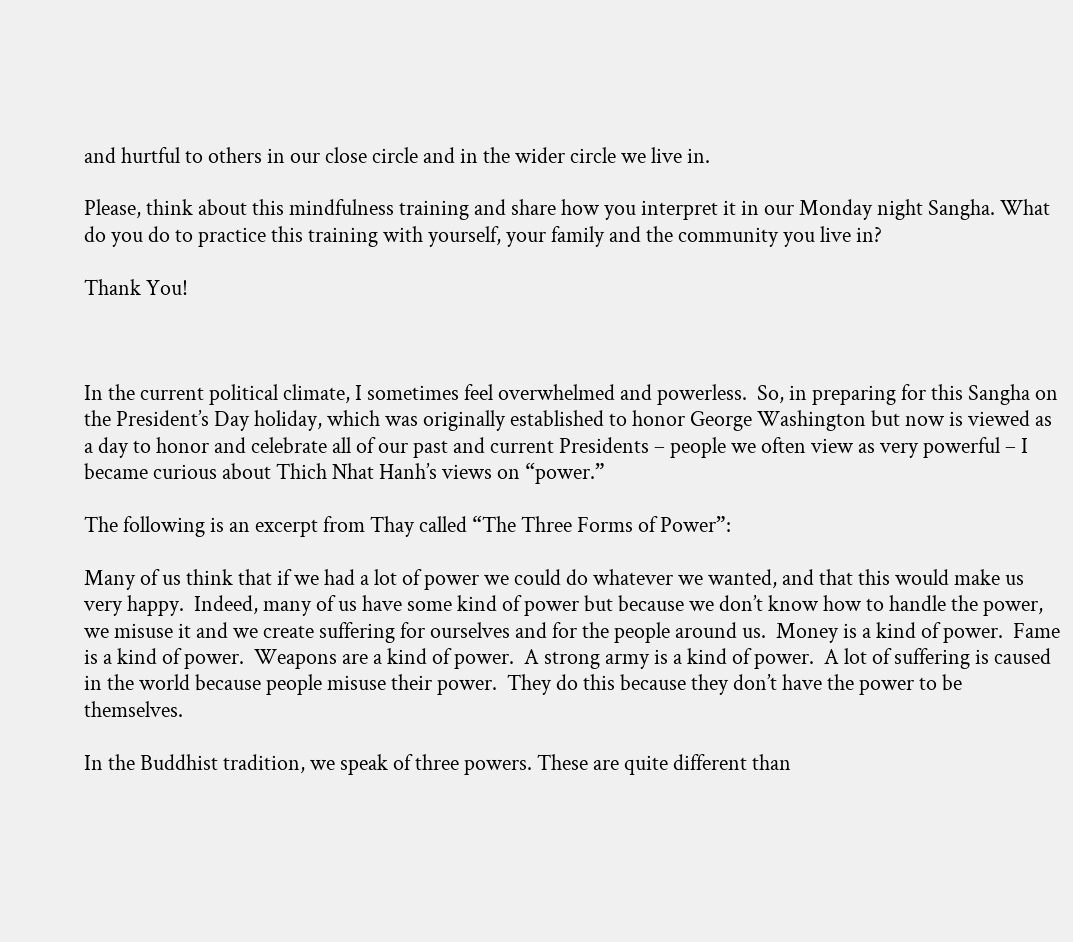and hurtful to others in our close circle and in the wider circle we live in.

Please, think about this mindfulness training and share how you interpret it in our Monday night Sangha. What do you do to practice this training with yourself, your family and the community you live in?

Thank You!



In the current political climate, I sometimes feel overwhelmed and powerless.  So, in preparing for this Sangha on the President’s Day holiday, which was originally established to honor George Washington but now is viewed as a day to honor and celebrate all of our past and current Presidents – people we often view as very powerful – I became curious about Thich Nhat Hanh’s views on “power.”

The following is an excerpt from Thay called “The Three Forms of Power”:

Many of us think that if we had a lot of power we could do whatever we wanted, and that this would make us very happy.  Indeed, many of us have some kind of power but because we don’t know how to handle the power, we misuse it and we create suffering for ourselves and for the people around us.  Money is a kind of power.  Fame is a kind of power.  Weapons are a kind of power.  A strong army is a kind of power.  A lot of suffering is caused in the world because people misuse their power.  They do this because they don’t have the power to be themselves.

In the Buddhist tradition, we speak of three powers. These are quite different than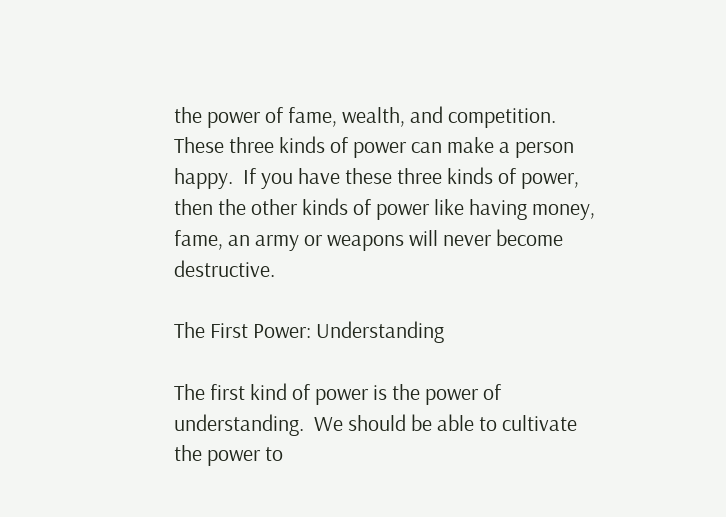the power of fame, wealth, and competition.  These three kinds of power can make a person happy.  If you have these three kinds of power, then the other kinds of power like having money, fame, an army or weapons will never become destructive.

The First Power: Understanding

The first kind of power is the power of understanding.  We should be able to cultivate the power to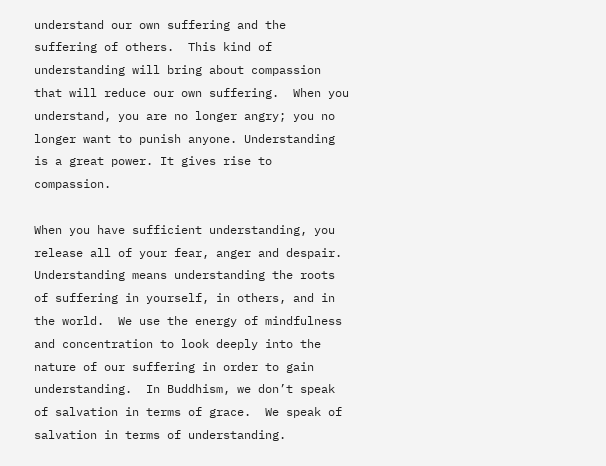understand our own suffering and the suffering of others.  This kind of understanding will bring about compassion that will reduce our own suffering.  When you understand, you are no longer angry; you no longer want to punish anyone. Understanding is a great power. It gives rise to compassion.

When you have sufficient understanding, you release all of your fear, anger and despair.  Understanding means understanding the roots of suffering in yourself, in others, and in the world.  We use the energy of mindfulness and concentration to look deeply into the nature of our suffering in order to gain understanding.  In Buddhism, we don’t speak of salvation in terms of grace.  We speak of salvation in terms of understanding.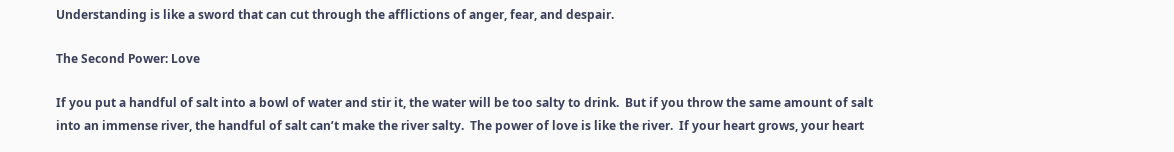Understanding is like a sword that can cut through the afflictions of anger, fear, and despair.

The Second Power: Love

If you put a handful of salt into a bowl of water and stir it, the water will be too salty to drink.  But if you throw the same amount of salt into an immense river, the handful of salt can’t make the river salty.  The power of love is like the river.  If your heart grows, your heart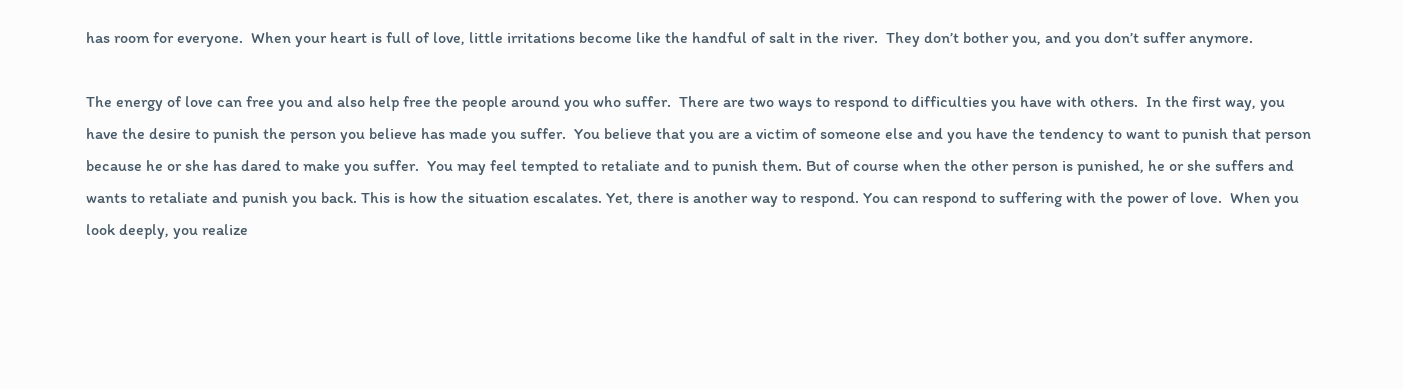has room for everyone.  When your heart is full of love, little irritations become like the handful of salt in the river.  They don’t bother you, and you don’t suffer anymore.

The energy of love can free you and also help free the people around you who suffer.  There are two ways to respond to difficulties you have with others.  In the first way, you have the desire to punish the person you believe has made you suffer.  You believe that you are a victim of someone else and you have the tendency to want to punish that person because he or she has dared to make you suffer.  You may feel tempted to retaliate and to punish them. But of course when the other person is punished, he or she suffers and wants to retaliate and punish you back. This is how the situation escalates. Yet, there is another way to respond. You can respond to suffering with the power of love.  When you look deeply, you realize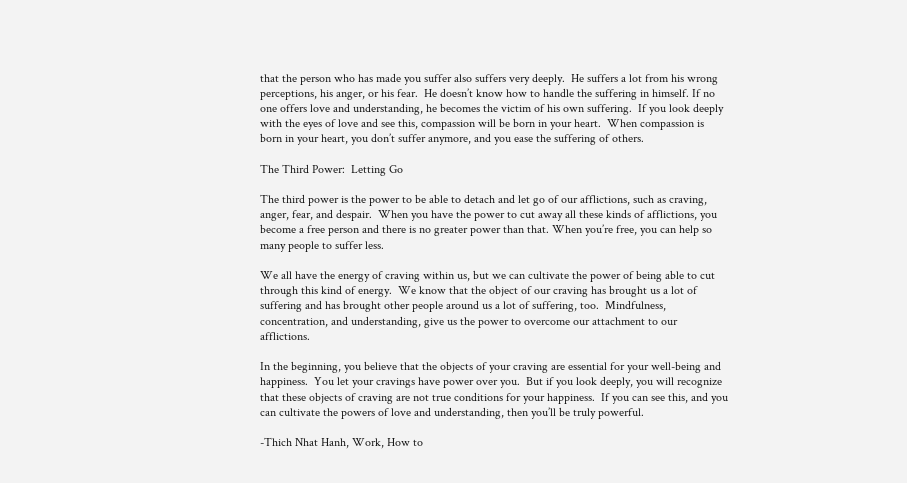that the person who has made you suffer also suffers very deeply.  He suffers a lot from his wrong perceptions, his anger, or his fear.  He doesn’t know how to handle the suffering in himself. If no one offers love and understanding, he becomes the victim of his own suffering.  If you look deeply with the eyes of love and see this, compassion will be born in your heart.  When compassion is born in your heart, you don’t suffer anymore, and you ease the suffering of others.

The Third Power:  Letting Go

The third power is the power to be able to detach and let go of our afflictions, such as craving, anger, fear, and despair.  When you have the power to cut away all these kinds of afflictions, you become a free person and there is no greater power than that. When you’re free, you can help so many people to suffer less.

We all have the energy of craving within us, but we can cultivate the power of being able to cut through this kind of energy.  We know that the object of our craving has brought us a lot of suffering and has brought other people around us a lot of suffering, too.  Mindfulness, concentration, and understanding, give us the power to overcome our attachment to our afflictions.

In the beginning, you believe that the objects of your craving are essential for your well-being and happiness.  You let your cravings have power over you.  But if you look deeply, you will recognize that these objects of craving are not true conditions for your happiness.  If you can see this, and you can cultivate the powers of love and understanding, then you’ll be truly powerful.

-Thich Nhat Hanh, Work, How to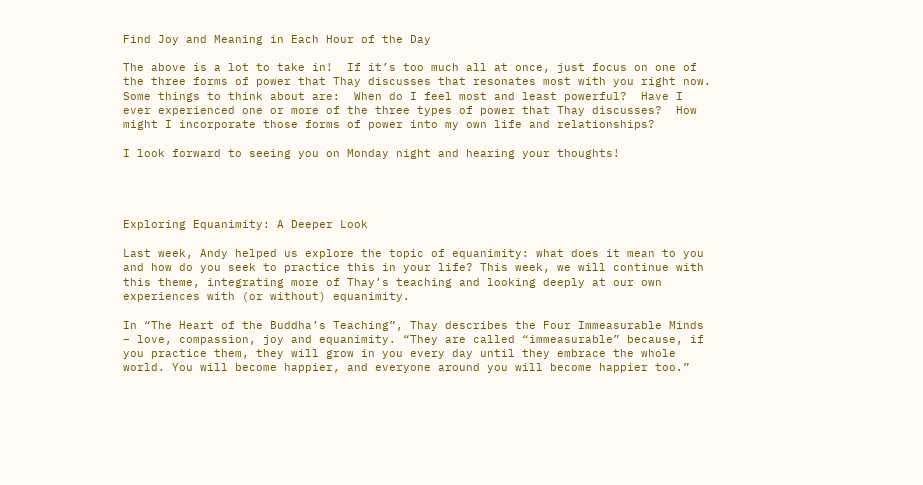Find Joy and Meaning in Each Hour of the Day

The above is a lot to take in!  If it’s too much all at once, just focus on one of the three forms of power that Thay discusses that resonates most with you right now.  Some things to think about are:  When do I feel most and least powerful?  Have I ever experienced one or more of the three types of power that Thay discusses?  How might I incorporate those forms of power into my own life and relationships?

I look forward to seeing you on Monday night and hearing your thoughts!




Exploring Equanimity: A Deeper Look

Last week, Andy helped us explore the topic of equanimity: what does it mean to you and how do you seek to practice this in your life? This week, we will continue with this theme, integrating more of Thay’s teaching and looking deeply at our own experiences with (or without) equanimity.

In “The Heart of the Buddha’s Teaching”, Thay describes the Four Immeasurable Minds – love, compassion, joy and equanimity. “They are called “immeasurable” because, if you practice them, they will grow in you every day until they embrace the whole world. You will become happier, and everyone around you will become happier too.”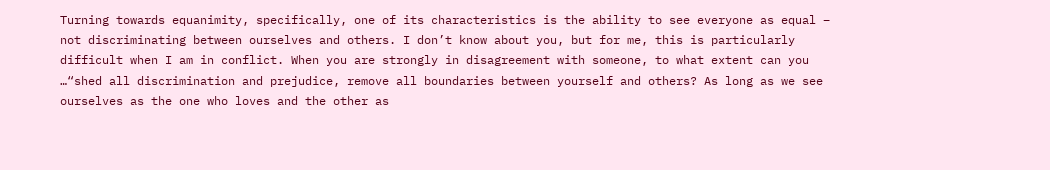Turning towards equanimity, specifically, one of its characteristics is the ability to see everyone as equal – not discriminating between ourselves and others. I don’t know about you, but for me, this is particularly difficult when I am in conflict. When you are strongly in disagreement with someone, to what extent can you …“shed all discrimination and prejudice, remove all boundaries between yourself and others? As long as we see ourselves as the one who loves and the other as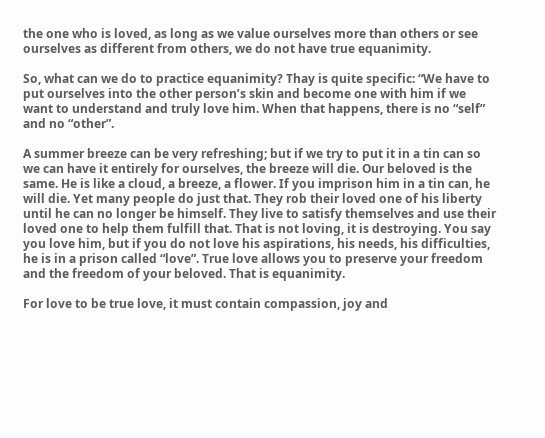the one who is loved, as long as we value ourselves more than others or see ourselves as different from others, we do not have true equanimity.

So, what can we do to practice equanimity? Thay is quite specific: “We have to put ourselves into the other person’s skin and become one with him if we want to understand and truly love him. When that happens, there is no “self” and no “other”.

A summer breeze can be very refreshing; but if we try to put it in a tin can so we can have it entirely for ourselves, the breeze will die. Our beloved is the same. He is like a cloud, a breeze, a flower. If you imprison him in a tin can, he will die. Yet many people do just that. They rob their loved one of his liberty until he can no longer be himself. They live to satisfy themselves and use their loved one to help them fulfill that. That is not loving, it is destroying. You say you love him, but if you do not love his aspirations, his needs, his difficulties, he is in a prison called “love”. True love allows you to preserve your freedom and the freedom of your beloved. That is equanimity.

For love to be true love, it must contain compassion, joy and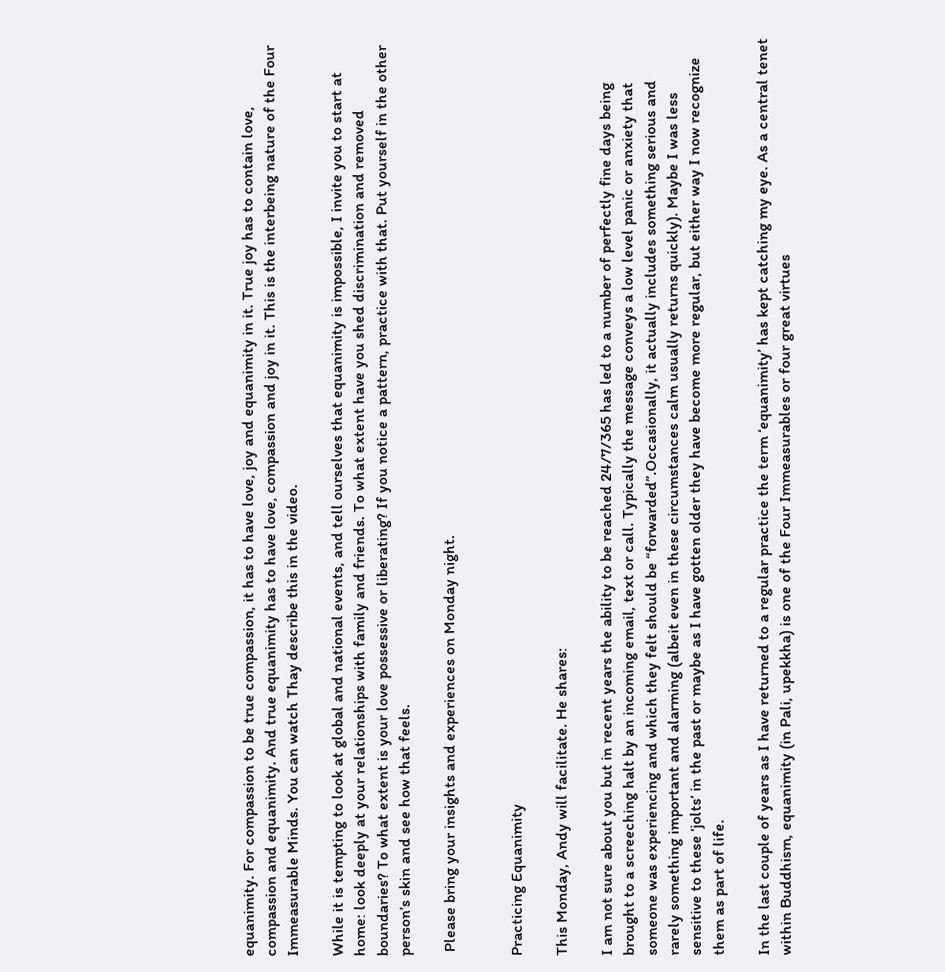equanimity. For compassion to be true compassion, it has to have love, joy and equanimity in it. True joy has to contain love, compassion and equanimity. And true equanimity has to have love, compassion and joy in it. This is the interbeing nature of the Four Immeasurable Minds. You can watch Thay describe this in the video.

While it is tempting to look at global and national events, and tell ourselves that equanimity is impossible, I invite you to start at home: look deeply at your relationships with family and friends. To what extent have you shed discrimination and removed boundaries? To what extent is your love possessive or liberating? If you notice a pattern, practice with that. Put yourself in the other person’s skin and see how that feels.

 Please bring your insights and experiences on Monday night.


Practicing Equanimity

This Monday, Andy will facilitate. He shares:

I am not sure about you but in recent years the ability to be reached 24/7/365 has led to a number of perfectly fine days being brought to a screeching halt by an incoming email, text or call. Typically the message conveys a low level panic or anxiety that someone was experiencing and which they felt should be “forwarded”.Occasionally, it actually includes something serious and rarely something important and alarming (albeit even in these circumstances calm usually returns quickly). Maybe I was less sensitive to these ‘jolts’ in the past or maybe as I have gotten older they have become more regular, but either way I now recognize them as part of life.

In the last couple of years as I have returned to a regular practice the term ‘equanimity’ has kept catching my eye. As a central tenet within Buddhism, equanimity (in Pali, upekkha) is one of the Four Immeasurables or four great virtues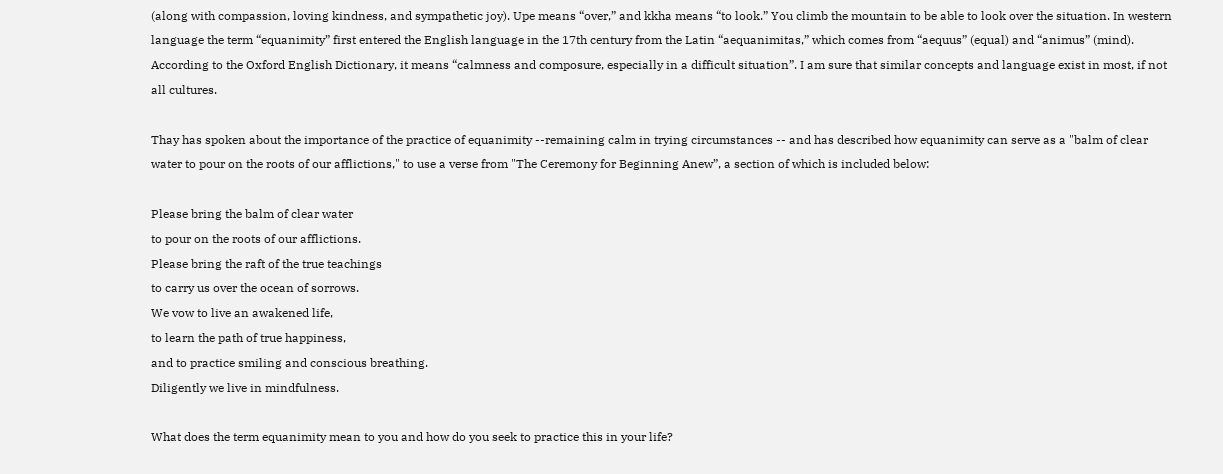(along with compassion, loving kindness, and sympathetic joy). Upe means “over,” and kkha means “to look.” You climb the mountain to be able to look over the situation. In western language the term “equanimity” first entered the English language in the 17th century from the Latin “aequanimitas,” which comes from “aequus” (equal) and “animus” (mind). According to the Oxford English Dictionary, it means “calmness and composure, especially in a difficult situation”. I am sure that similar concepts and language exist in most, if not all cultures.

Thay has spoken about the importance of the practice of equanimity --remaining calm in trying circumstances -- and has described how equanimity can serve as a "balm of clear water to pour on the roots of our afflictions," to use a verse from "The Ceremony for Beginning Anew”, a section of which is included below:

Please bring the balm of clear water
to pour on the roots of our afflictions.
Please bring the raft of the true teachings
to carry us over the ocean of sorrows.
We vow to live an awakened life,
to learn the path of true happiness,
and to practice smiling and conscious breathing.
Diligently we live in mindfulness.

What does the term equanimity mean to you and how do you seek to practice this in your life?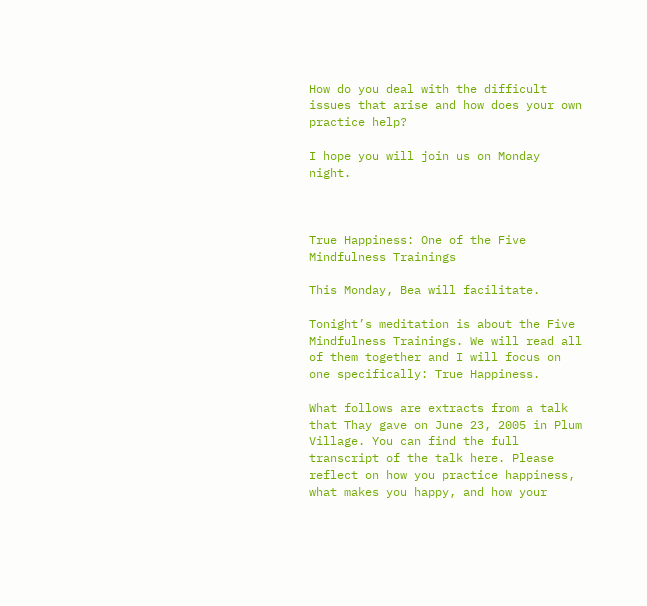How do you deal with the difficult issues that arise and how does your own practice help?

I hope you will join us on Monday night.



True Happiness: One of the Five Mindfulness Trainings

This Monday, Bea will facilitate.

Tonight’s meditation is about the Five Mindfulness Trainings. We will read all of them together and I will focus on one specifically: True Happiness.

What follows are extracts from a talk that Thay gave on June 23, 2005 in Plum Village. You can find the full transcript of the talk here. Please reflect on how you practice happiness, what makes you happy, and how your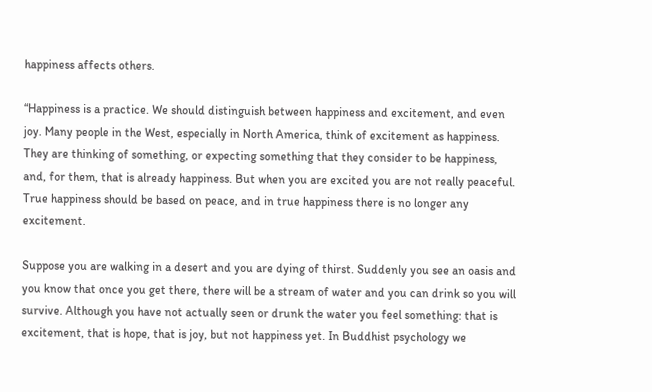happiness affects others.

“Happiness is a practice. We should distinguish between happiness and excitement, and even joy. Many people in the West, especially in North America, think of excitement as happiness. They are thinking of something, or expecting something that they consider to be happiness, and, for them, that is already happiness. But when you are excited you are not really peaceful. True happiness should be based on peace, and in true happiness there is no longer any excitement.

Suppose you are walking in a desert and you are dying of thirst. Suddenly you see an oasis and you know that once you get there, there will be a stream of water and you can drink so you will survive. Although you have not actually seen or drunk the water you feel something: that is excitement, that is hope, that is joy, but not happiness yet. In Buddhist psychology we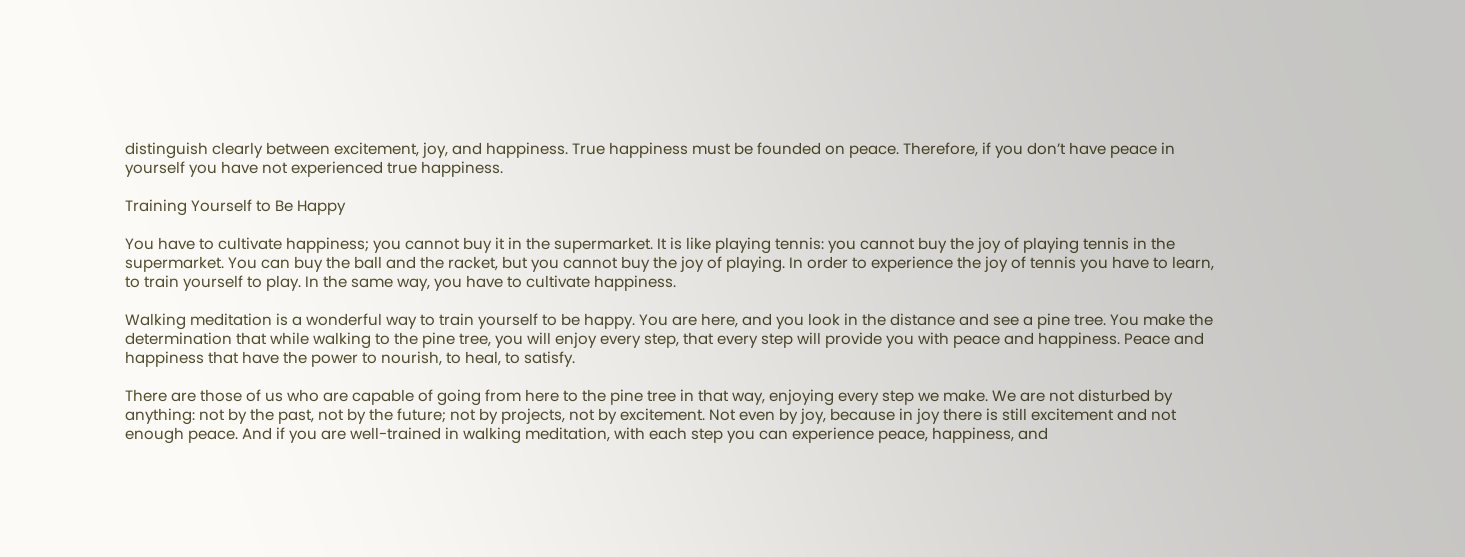distinguish clearly between excitement, joy, and happiness. True happiness must be founded on peace. Therefore, if you don’t have peace in yourself you have not experienced true happiness.

Training Yourself to Be Happy

You have to cultivate happiness; you cannot buy it in the supermarket. It is like playing tennis: you cannot buy the joy of playing tennis in the supermarket. You can buy the ball and the racket, but you cannot buy the joy of playing. In order to experience the joy of tennis you have to learn, to train yourself to play. In the same way, you have to cultivate happiness.

Walking meditation is a wonderful way to train yourself to be happy. You are here, and you look in the distance and see a pine tree. You make the determination that while walking to the pine tree, you will enjoy every step, that every step will provide you with peace and happiness. Peace and happiness that have the power to nourish, to heal, to satisfy.

There are those of us who are capable of going from here to the pine tree in that way, enjoying every step we make. We are not disturbed by anything: not by the past, not by the future; not by projects, not by excitement. Not even by joy, because in joy there is still excitement and not enough peace. And if you are well-trained in walking meditation, with each step you can experience peace, happiness, and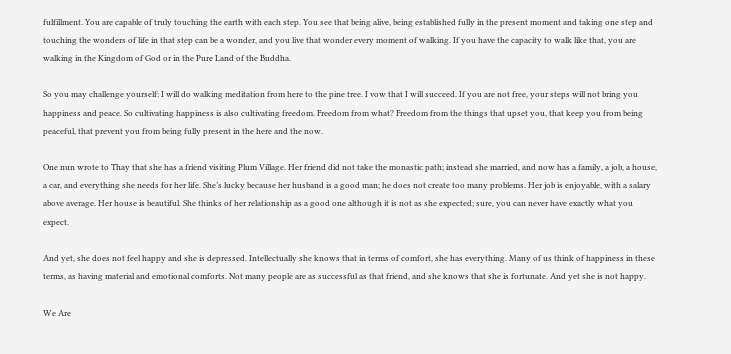fulfillment. You are capable of truly touching the earth with each step. You see that being alive, being established fully in the present moment and taking one step and touching the wonders of life in that step can be a wonder, and you live that wonder every moment of walking. If you have the capacity to walk like that, you are walking in the Kingdom of God or in the Pure Land of the Buddha.

So you may challenge yourself: I will do walking meditation from here to the pine tree. I vow that I will succeed. If you are not free, your steps will not bring you happiness and peace. So cultivating happiness is also cultivating freedom. Freedom from what? Freedom from the things that upset you, that keep you from being peaceful, that prevent you from being fully present in the here and the now.

One nun wrote to Thay that she has a friend visiting Plum Village. Her friend did not take the monastic path; instead she married, and now has a family, a job, a house, a car, and everything she needs for her life. She’s lucky because her husband is a good man; he does not create too many problems. Her job is enjoyable, with a salary above average. Her house is beautiful. She thinks of her relationship as a good one although it is not as she expected; sure, you can never have exactly what you expect.

And yet, she does not feel happy and she is depressed. Intellectually she knows that in terms of comfort, she has everything. Many of us think of happiness in these terms, as having material and emotional comforts. Not many people are as successful as that friend, and she knows that she is fortunate. And yet she is not happy.

We Are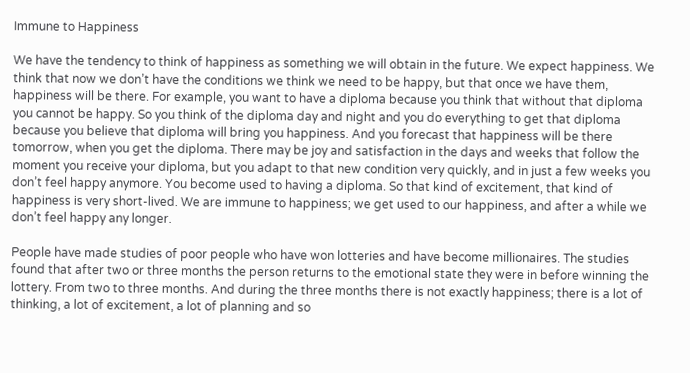Immune to Happiness

We have the tendency to think of happiness as something we will obtain in the future. We expect happiness. We think that now we don’t have the conditions we think we need to be happy, but that once we have them, happiness will be there. For example, you want to have a diploma because you think that without that diploma you cannot be happy. So you think of the diploma day and night and you do everything to get that diploma because you believe that diploma will bring you happiness. And you forecast that happiness will be there tomorrow, when you get the diploma. There may be joy and satisfaction in the days and weeks that follow the moment you receive your diploma, but you adapt to that new condition very quickly, and in just a few weeks you don’t feel happy anymore. You become used to having a diploma. So that kind of excitement, that kind of happiness is very short-lived. We are immune to happiness; we get used to our happiness, and after a while we don’t feel happy any longer.

People have made studies of poor people who have won lotteries and have become millionaires. The studies found that after two or three months the person returns to the emotional state they were in before winning the lottery. From two to three months. And during the three months there is not exactly happiness; there is a lot of thinking, a lot of excitement, a lot of planning and so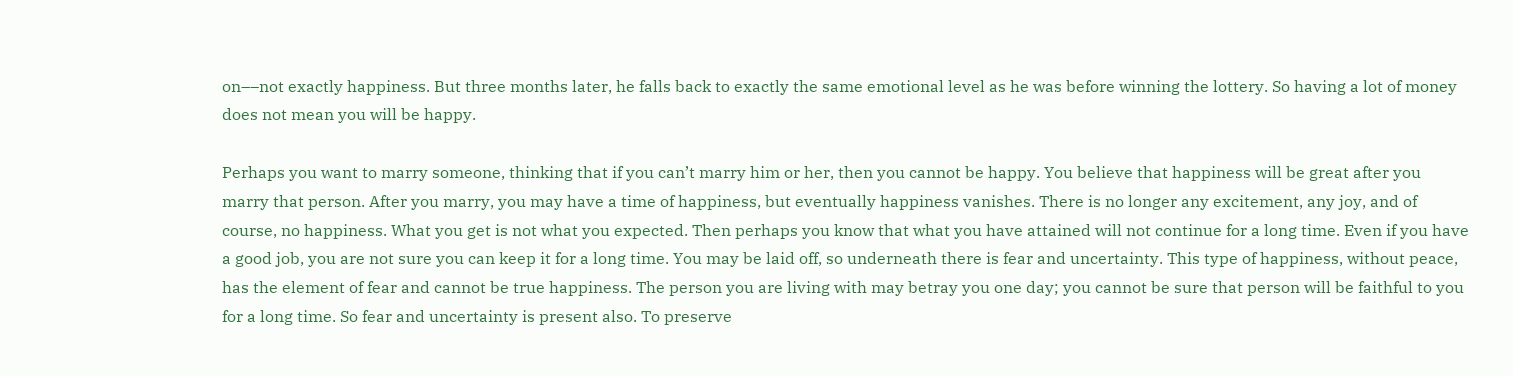on––not exactly happiness. But three months later, he falls back to exactly the same emotional level as he was before winning the lottery. So having a lot of money does not mean you will be happy.

Perhaps you want to marry someone, thinking that if you can’t marry him or her, then you cannot be happy. You believe that happiness will be great after you marry that person. After you marry, you may have a time of happiness, but eventually happiness vanishes. There is no longer any excitement, any joy, and of course, no happiness. What you get is not what you expected. Then perhaps you know that what you have attained will not continue for a long time. Even if you have a good job, you are not sure you can keep it for a long time. You may be laid off, so underneath there is fear and uncertainty. This type of happiness, without peace, has the element of fear and cannot be true happiness. The person you are living with may betray you one day; you cannot be sure that person will be faithful to you for a long time. So fear and uncertainty is present also. To preserve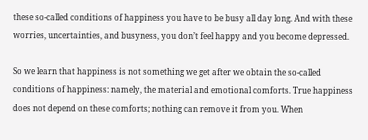these so-called conditions of happiness you have to be busy all day long. And with these worries, uncertainties, and busyness, you don’t feel happy and you become depressed.

So we learn that happiness is not something we get after we obtain the so-called conditions of happiness: namely, the material and emotional comforts. True happiness does not depend on these comforts; nothing can remove it from you. When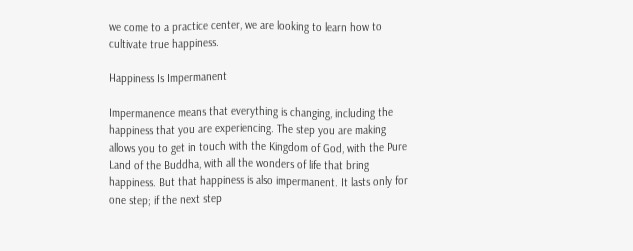we come to a practice center, we are looking to learn how to cultivate true happiness.

Happiness Is Impermanent

Impermanence means that everything is changing, including the happiness that you are experiencing. The step you are making allows you to get in touch with the Kingdom of God, with the Pure Land of the Buddha, with all the wonders of life that bring happiness. But that happiness is also impermanent. It lasts only for one step; if the next step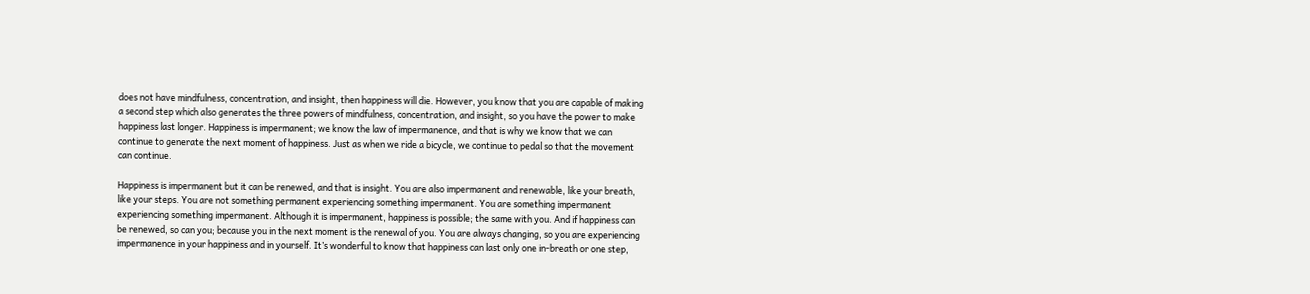does not have mindfulness, concentration, and insight, then happiness will die. However, you know that you are capable of making a second step which also generates the three powers of mindfulness, concentration, and insight, so you have the power to make happiness last longer. Happiness is impermanent; we know the law of impermanence, and that is why we know that we can continue to generate the next moment of happiness. Just as when we ride a bicycle, we continue to pedal so that the movement can continue.

Happiness is impermanent but it can be renewed, and that is insight. You are also impermanent and renewable, like your breath, like your steps. You are not something permanent experiencing something impermanent. You are something impermanent experiencing something impermanent. Although it is impermanent, happiness is possible; the same with you. And if happiness can be renewed, so can you; because you in the next moment is the renewal of you. You are always changing, so you are experiencing impermanence in your happiness and in yourself. It’s wonderful to know that happiness can last only one in-breath or one step,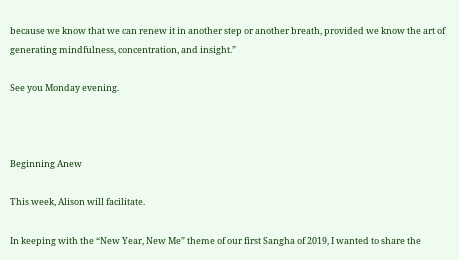because we know that we can renew it in another step or another breath, provided we know the art of generating mindfulness, concentration, and insight.”

See you Monday evening.



Beginning Anew

This week, Alison will facilitate.

In keeping with the “New Year, New Me” theme of our first Sangha of 2019, I wanted to share the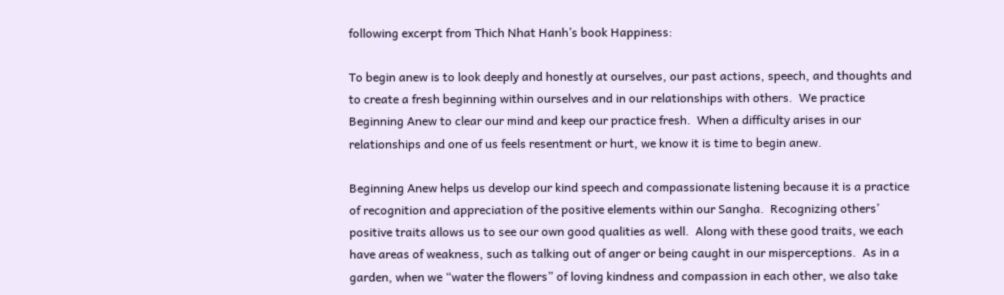following excerpt from Thich Nhat Hanh’s book Happiness:

To begin anew is to look deeply and honestly at ourselves, our past actions, speech, and thoughts and to create a fresh beginning within ourselves and in our relationships with others.  We practice Beginning Anew to clear our mind and keep our practice fresh.  When a difficulty arises in our relationships and one of us feels resentment or hurt, we know it is time to begin anew.

Beginning Anew helps us develop our kind speech and compassionate listening because it is a practice of recognition and appreciation of the positive elements within our Sangha.  Recognizing others’ positive traits allows us to see our own good qualities as well.  Along with these good traits, we each have areas of weakness, such as talking out of anger or being caught in our misperceptions.  As in a garden, when we “water the flowers” of loving kindness and compassion in each other, we also take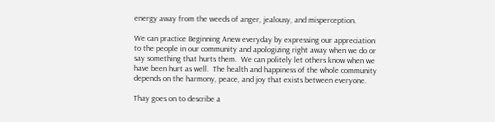energy away from the weeds of anger, jealousy, and misperception.

We can practice Beginning Anew everyday by expressing our appreciation to the people in our community and apologizing right away when we do or say something that hurts them.  We can politely let others know when we have been hurt as well.  The health and happiness of the whole community depends on the harmony, peace, and joy that exists between everyone.

Thay goes on to describe a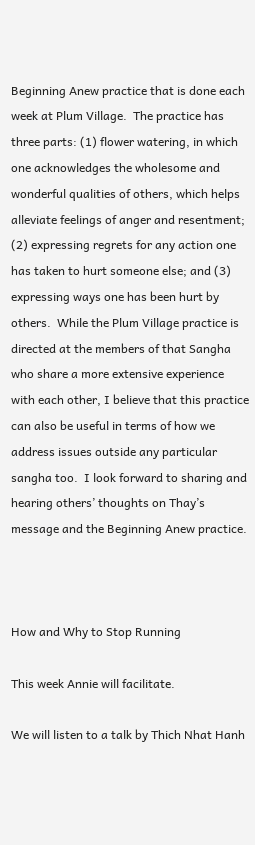Beginning Anew practice that is done each week at Plum Village.  The practice has three parts: (1) flower watering, in which one acknowledges the wholesome and wonderful qualities of others, which helps alleviate feelings of anger and resentment; (2) expressing regrets for any action one has taken to hurt someone else; and (3) expressing ways one has been hurt by others.  While the Plum Village practice is directed at the members of that Sangha who share a more extensive experience with each other, I believe that this practice can also be useful in terms of how we address issues outside any particular sangha too.  I look forward to sharing and hearing others’ thoughts on Thay’s message and the Beginning Anew practice.



How and Why to Stop Running

This week Annie will facilitate.

We will listen to a talk by Thich Nhat Hanh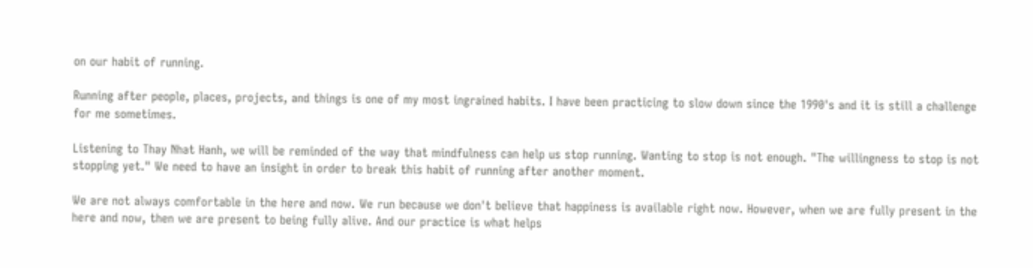on our habit of running.

Running after people, places, projects, and things is one of my most ingrained habits. I have been practicing to slow down since the 1990's and it is still a challenge for me sometimes.

Listening to Thay Nhat Hanh, we will be reminded of the way that mindfulness can help us stop running. Wanting to stop is not enough. "The willingness to stop is not stopping yet." We need to have an insight in order to break this habit of running after another moment.

We are not always comfortable in the here and now. We run because we don't believe that happiness is available right now. However, when we are fully present in the here and now, then we are present to being fully alive. And our practice is what helps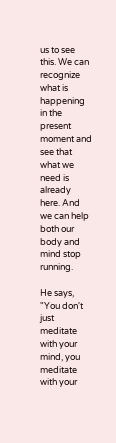us to see this. We can recognize what is happening in the present moment and see that what we need is already here. And we can help both our body and mind stop running.

He says, "You don't just meditate with your mind, you meditate with your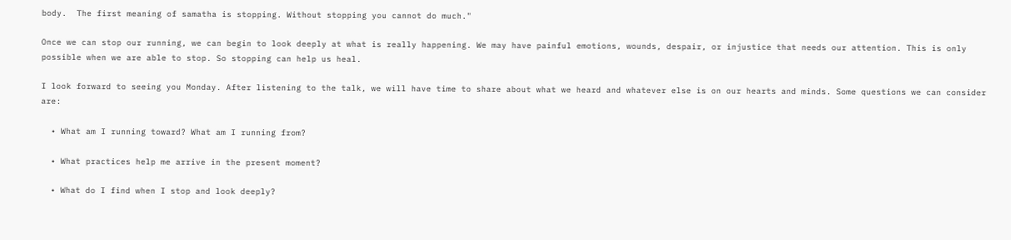body.  The first meaning of samatha is stopping. Without stopping you cannot do much."

Once we can stop our running, we can begin to look deeply at what is really happening. We may have painful emotions, wounds, despair, or injustice that needs our attention. This is only possible when we are able to stop. So stopping can help us heal.

I look forward to seeing you Monday. After listening to the talk, we will have time to share about what we heard and whatever else is on our hearts and minds. Some questions we can consider are:

  • What am I running toward? What am I running from?

  • What practices help me arrive in the present moment?

  • What do I find when I stop and look deeply?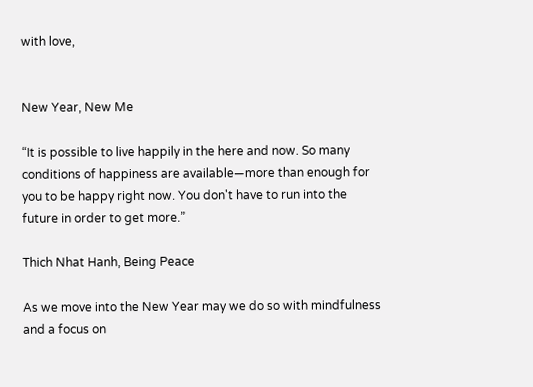with love,


New Year, New Me

“It is possible to live happily in the here and now. So many conditions of happiness are available—more than enough for you to be happy right now. You don't have to run into the future in order to get more.”

Thich Nhat Hanh, Being Peace

As we move into the New Year may we do so with mindfulness and a focus on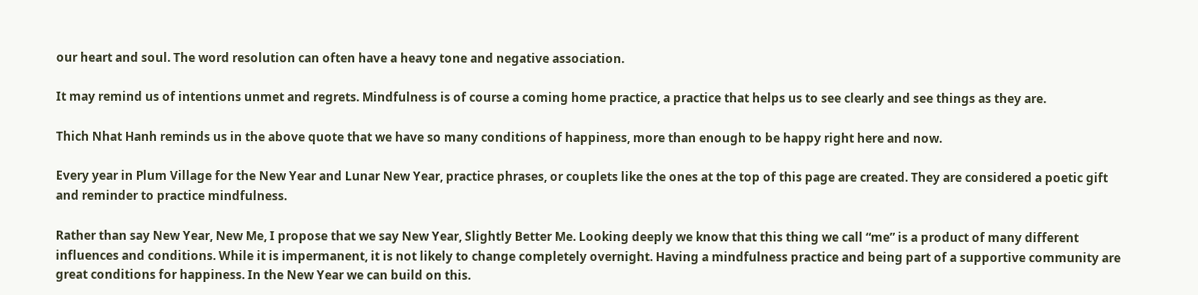our heart and soul. The word resolution can often have a heavy tone and negative association.

It may remind us of intentions unmet and regrets. Mindfulness is of course a coming home practice, a practice that helps us to see clearly and see things as they are.

Thich Nhat Hanh reminds us in the above quote that we have so many conditions of happiness, more than enough to be happy right here and now.

Every year in Plum Village for the New Year and Lunar New Year, practice phrases, or couplets like the ones at the top of this page are created. They are considered a poetic gift and reminder to practice mindfulness.

Rather than say New Year, New Me, I propose that we say New Year, Slightly Better Me. Looking deeply we know that this thing we call “me” is a product of many different influences and conditions. While it is impermanent, it is not likely to change completely overnight. Having a mindfulness practice and being part of a supportive community are great conditions for happiness. In the New Year we can build on this.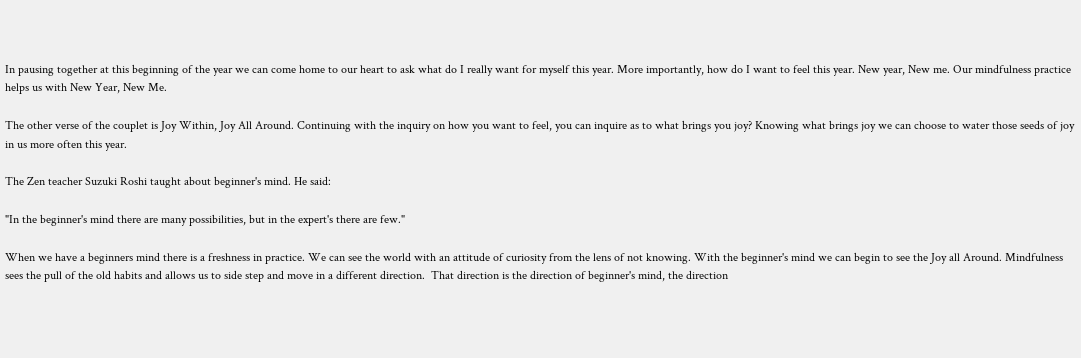In pausing together at this beginning of the year we can come home to our heart to ask what do I really want for myself this year. More importantly, how do I want to feel this year. New year, New me. Our mindfulness practice helps us with New Year, New Me.

The other verse of the couplet is Joy Within, Joy All Around. Continuing with the inquiry on how you want to feel, you can inquire as to what brings you joy? Knowing what brings joy we can choose to water those seeds of joy in us more often this year.

The Zen teacher Suzuki Roshi taught about beginner's mind. He said:

"In the beginner's mind there are many possibilities, but in the expert's there are few."

When we have a beginners mind there is a freshness in practice. We can see the world with an attitude of curiosity from the lens of not knowing. With the beginner's mind we can begin to see the Joy all Around. Mindfulness sees the pull of the old habits and allows us to side step and move in a different direction.  That direction is the direction of beginner's mind, the direction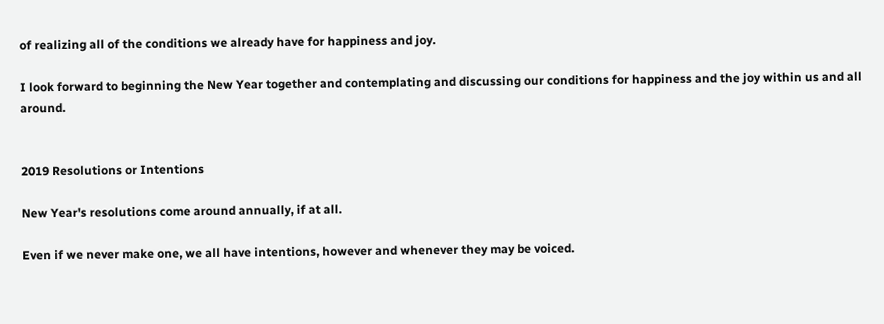of realizing all of the conditions we already have for happiness and joy.

I look forward to beginning the New Year together and contemplating and discussing our conditions for happiness and the joy within us and all around.


2019 Resolutions or Intentions

New Year's resolutions come around annually, if at all.

Even if we never make one, we all have intentions, however and whenever they may be voiced.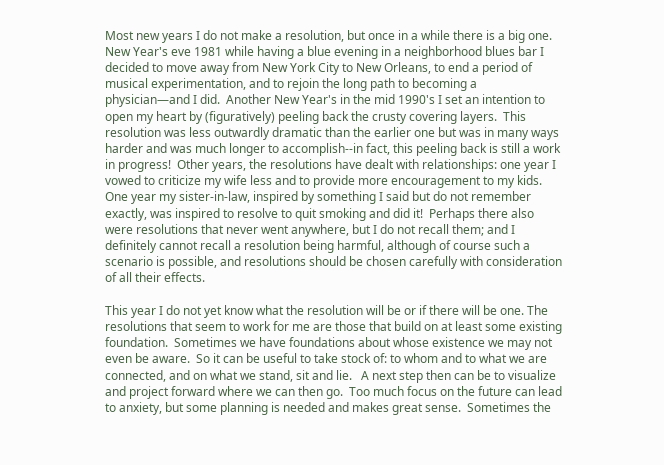Most new years I do not make a resolution, but once in a while there is a big one.  New Year's eve 1981 while having a blue evening in a neighborhood blues bar I decided to move away from New York City to New Orleans, to end a period of musical experimentation, and to rejoin the long path to becoming a physician—and I did.  Another New Year's in the mid 1990's I set an intention to open my heart by (figuratively) peeling back the crusty covering layers.  This resolution was less outwardly dramatic than the earlier one but was in many ways harder and was much longer to accomplish--in fact, this peeling back is still a work in progress!  Other years, the resolutions have dealt with relationships: one year I vowed to criticize my wife less and to provide more encouragement to my kids.   One year my sister-in-law, inspired by something I said but do not remember exactly, was inspired to resolve to quit smoking and did it!  Perhaps there also were resolutions that never went anywhere, but I do not recall them; and I definitely cannot recall a resolution being harmful, although of course such a scenario is possible, and resolutions should be chosen carefully with consideration of all their effects.

This year I do not yet know what the resolution will be or if there will be one. The resolutions that seem to work for me are those that build on at least some existing foundation.  Sometimes we have foundations about whose existence we may not even be aware.  So it can be useful to take stock of: to whom and to what we are connected, and on what we stand, sit and lie.   A next step then can be to visualize and project forward where we can then go.  Too much focus on the future can lead to anxiety, but some planning is needed and makes great sense.  Sometimes the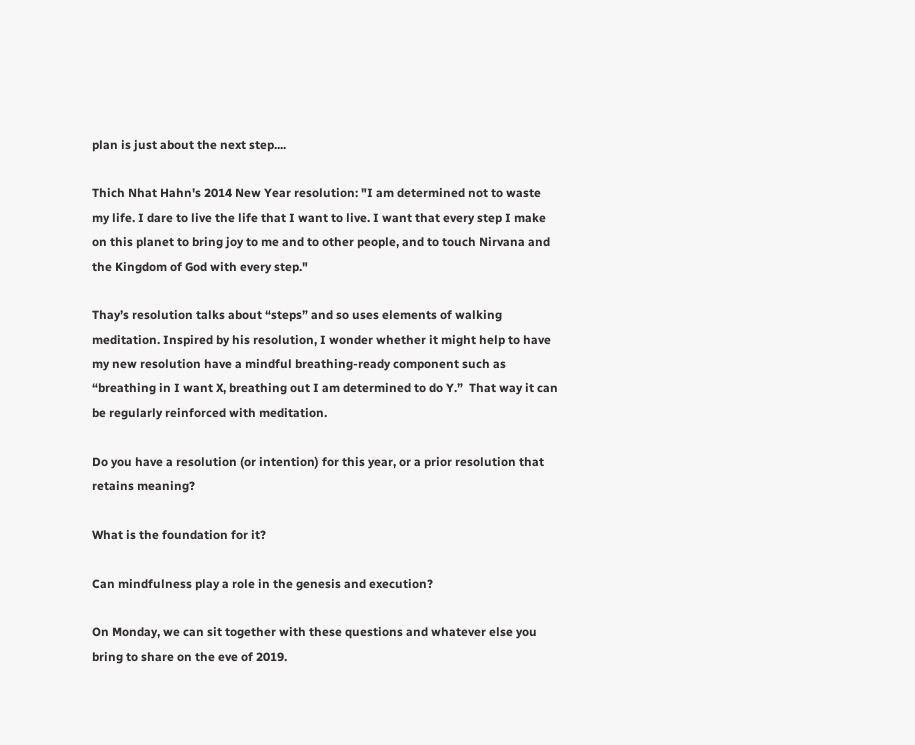plan is just about the next step....

Thich Nhat Hahn's 2014 New Year resolution: "I am determined not to waste my life. I dare to live the life that I want to live. I want that every step I make on this planet to bring joy to me and to other people, and to touch Nirvana and the Kingdom of God with every step."

Thay’s resolution talks about “steps” and so uses elements of walking meditation. Inspired by his resolution, I wonder whether it might help to have my new resolution have a mindful breathing-ready component such as “breathing in I want X, breathing out I am determined to do Y.”  That way it can be regularly reinforced with meditation.

Do you have a resolution (or intention) for this year, or a prior resolution that retains meaning?

What is the foundation for it?

Can mindfulness play a role in the genesis and execution?

On Monday, we can sit together with these questions and whatever else you bring to share on the eve of 2019.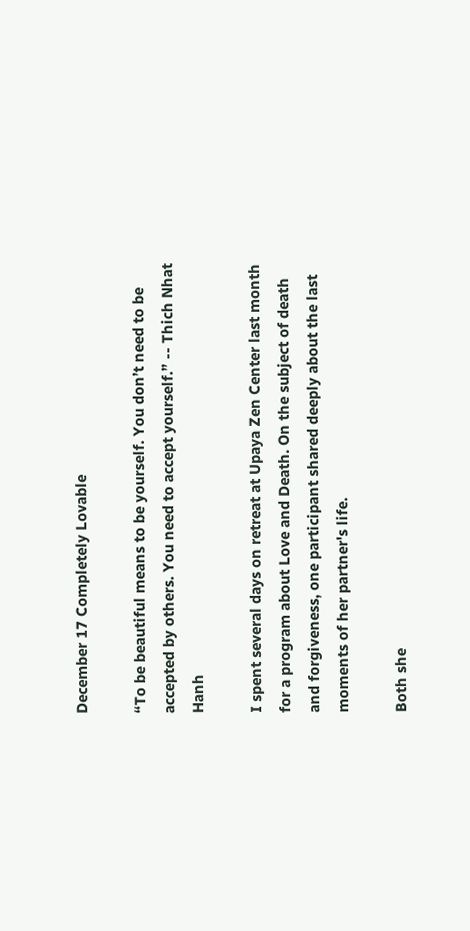December 17 Completely Lovable

“To be beautiful means to be yourself. You don’t need to be accepted by others. You need to accept yourself.” -- Thich Nhat Hanh

I spent several days on retreat at Upaya Zen Center last month for a program about Love and Death. On the subject of death and forgiveness, one participant shared deeply about the last moments of her partner's life.

Both she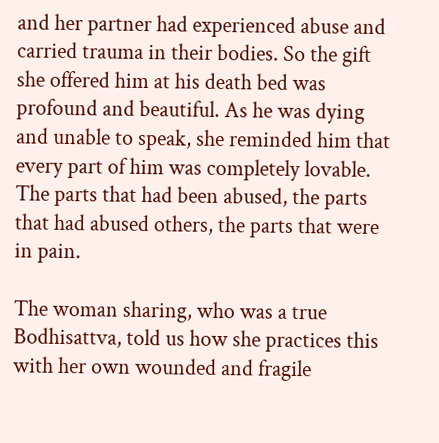and her partner had experienced abuse and carried trauma in their bodies. So the gift she offered him at his death bed was profound and beautiful. As he was dying and unable to speak, she reminded him that every part of him was completely lovable. The parts that had been abused, the parts that had abused others, the parts that were in pain.

The woman sharing, who was a true Bodhisattva, told us how she practices this with her own wounded and fragile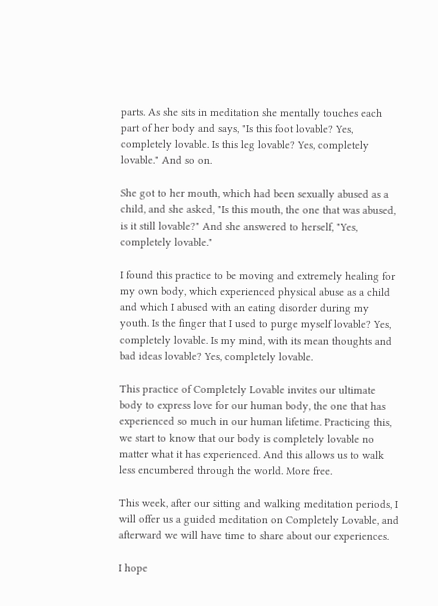parts. As she sits in meditation she mentally touches each part of her body and says, "Is this foot lovable? Yes, completely lovable. Is this leg lovable? Yes, completely lovable." And so on.

She got to her mouth, which had been sexually abused as a child, and she asked, "Is this mouth, the one that was abused, is it still lovable?" And she answered to herself, "Yes, completely lovable."

I found this practice to be moving and extremely healing for my own body, which experienced physical abuse as a child and which I abused with an eating disorder during my youth. Is the finger that I used to purge myself lovable? Yes, completely lovable. Is my mind, with its mean thoughts and bad ideas lovable? Yes, completely lovable.

This practice of Completely Lovable invites our ultimate body to express love for our human body, the one that has experienced so much in our human lifetime. Practicing this, we start to know that our body is completely lovable no matter what it has experienced. And this allows us to walk less encumbered through the world. More free.

This week, after our sitting and walking meditation periods, I will offer us a guided meditation on Completely Lovable, and afterward we will have time to share about our experiences.

I hope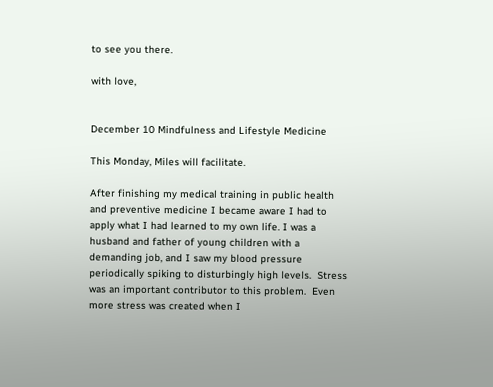to see you there.

with love,


December 10 Mindfulness and Lifestyle Medicine

This Monday, Miles will facilitate.

After finishing my medical training in public health and preventive medicine I became aware I had to apply what I had learned to my own life. I was a husband and father of young children with a demanding job, and I saw my blood pressure periodically spiking to disturbingly high levels.  Stress was an important contributor to this problem.  Even more stress was created when I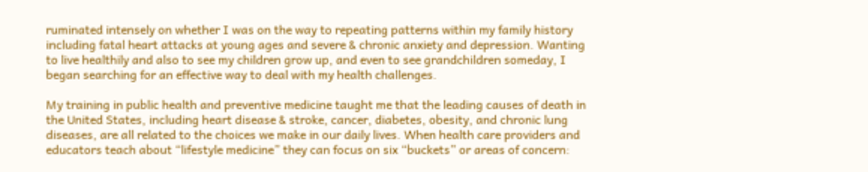ruminated intensely on whether I was on the way to repeating patterns within my family history including fatal heart attacks at young ages and severe & chronic anxiety and depression. Wanting to live healthily and also to see my children grow up, and even to see grandchildren someday, I began searching for an effective way to deal with my health challenges.

My training in public health and preventive medicine taught me that the leading causes of death in the United States, including heart disease & stroke, cancer, diabetes, obesity, and chronic lung diseases, are all related to the choices we make in our daily lives. When health care providers and educators teach about “lifestyle medicine” they can focus on six “buckets” or areas of concern: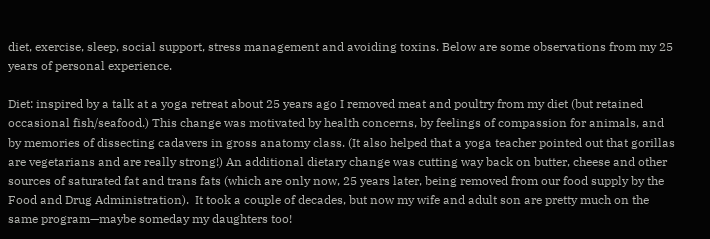diet, exercise, sleep, social support, stress management and avoiding toxins. Below are some observations from my 25 years of personal experience.

Diet: inspired by a talk at a yoga retreat about 25 years ago I removed meat and poultry from my diet (but retained occasional fish/seafood.) This change was motivated by health concerns, by feelings of compassion for animals, and by memories of dissecting cadavers in gross anatomy class. (It also helped that a yoga teacher pointed out that gorillas are vegetarians and are really strong!) An additional dietary change was cutting way back on butter, cheese and other sources of saturated fat and trans fats (which are only now, 25 years later, being removed from our food supply by the Food and Drug Administration).  It took a couple of decades, but now my wife and adult son are pretty much on the same program—maybe someday my daughters too!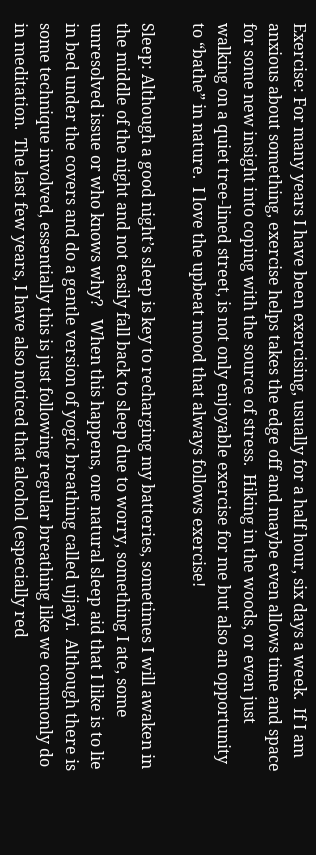Exercise: For many years I have been exercising, usually for a half hour, six days a week.  If I am anxious about something, exercise helps takes the edge off and maybe even allows time and space for some new insight into coping with the source of stress.  Hiking in the woods, or even just walking on a quiet tree-lined street, is not only enjoyable exercise for me but also an opportunity to “bathe” in nature.  I love the upbeat mood that always follows exercise!

Sleep: Although a good night’s sleep is key to recharging my batteries, sometimes I will awaken in the middle of the night and not easily fall back to sleep due to worry, something I ate, some unresolved issue or who knows why?   When this happens, one natural sleep aid that I like is to lie in bed under the covers and do a gentle version of yogic breathing called ujjayi.  Although there is some technique involved, essentially this is just following regular breathing like we commonly do in meditation.  The last few years, I have also noticed that alcohol (especially red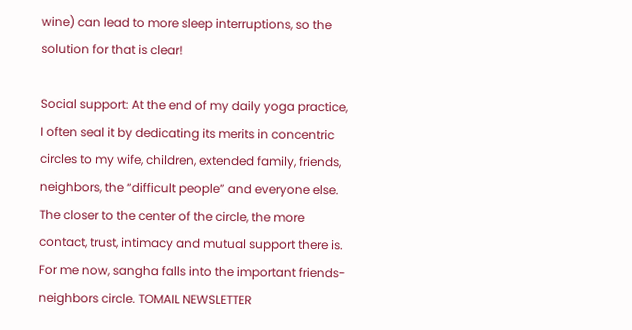wine) can lead to more sleep interruptions, so the solution for that is clear!

Social support: At the end of my daily yoga practice, I often seal it by dedicating its merits in concentric circles to my wife, children, extended family, friends, neighbors, the “difficult people” and everyone else.   The closer to the center of the circle, the more contact, trust, intimacy and mutual support there is.  For me now, sangha falls into the important friends-neighbors circle. TOMAIL NEWSLETTER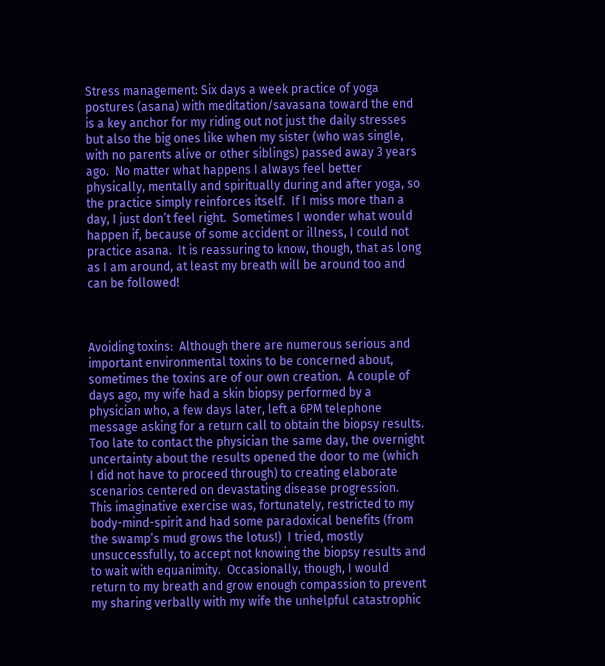Stress management: Six days a week practice of yoga postures (asana) with meditation/savasana toward the end is a key anchor for my riding out not just the daily stresses but also the big ones like when my sister (who was single, with no parents alive or other siblings) passed away 3 years ago.  No matter what happens I always feel better physically, mentally and spiritually during and after yoga, so the practice simply reinforces itself.  If I miss more than a day, I just don’t feel right.  Sometimes I wonder what would happen if, because of some accident or illness, I could not practice asana.  It is reassuring to know, though, that as long as I am around, at least my breath will be around too and can be followed!



Avoiding toxins:  Although there are numerous serious and important environmental toxins to be concerned about, sometimes the toxins are of our own creation.  A couple of days ago, my wife had a skin biopsy performed by a physician who, a few days later, left a 6PM telephone message asking for a return call to obtain the biopsy results.  Too late to contact the physician the same day, the overnight uncertainty about the results opened the door to me (which I did not have to proceed through) to creating elaborate scenarios centered on devastating disease progression.   This imaginative exercise was, fortunately, restricted to my body-mind-spirit and had some paradoxical benefits (from the swamp’s mud grows the lotus!)  I tried, mostly unsuccessfully, to accept not knowing the biopsy results and to wait with equanimity.  Occasionally, though, I would return to my breath and grow enough compassion to prevent my sharing verbally with my wife the unhelpful catastrophic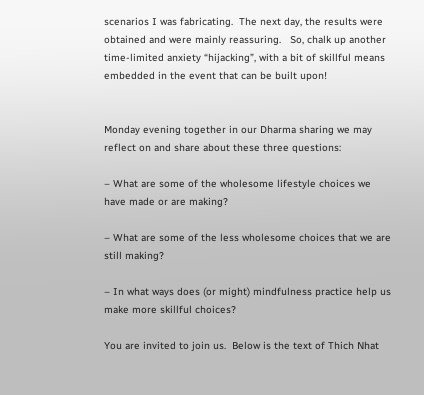scenarios I was fabricating.  The next day, the results were obtained and were mainly reassuring.   So, chalk up another time-limited anxiety “hijacking”, with a bit of skillful means embedded in the event that can be built upon!


Monday evening together in our Dharma sharing we may reflect on and share about these three questions:

– What are some of the wholesome lifestyle choices we have made or are making?

– What are some of the less wholesome choices that we are still making?

– In what ways does (or might) mindfulness practice help us make more skillful choices?

You are invited to join us.  Below is the text of Thich Nhat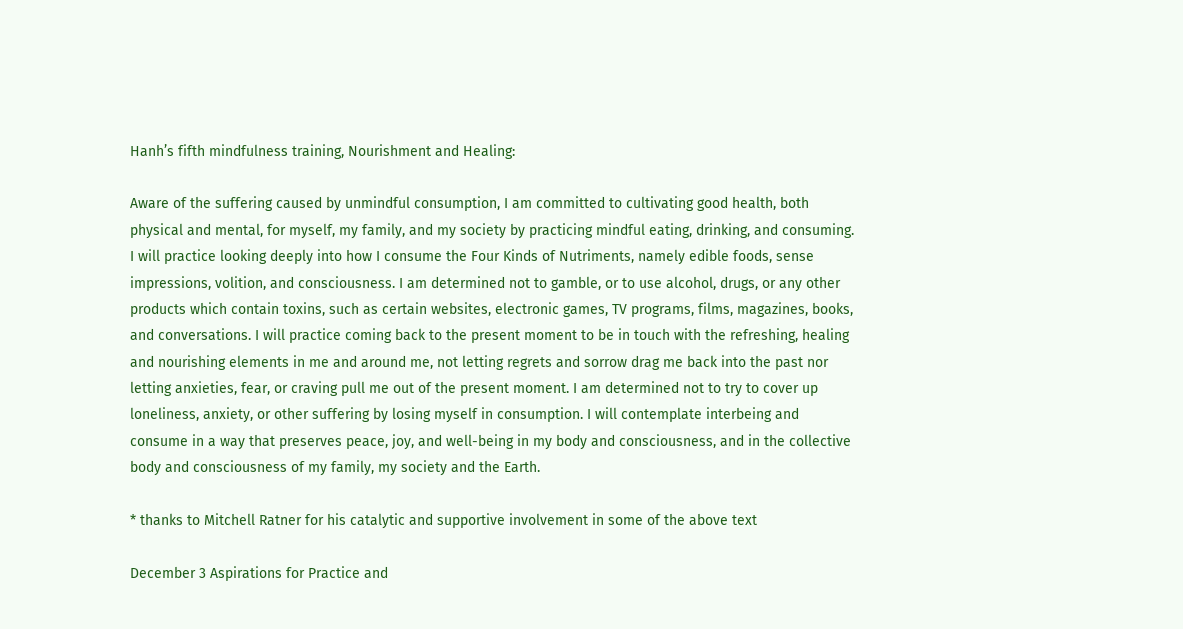Hanh’s fifth mindfulness training, Nourishment and Healing:

Aware of the suffering caused by unmindful consumption, I am committed to cultivating good health, both physical and mental, for myself, my family, and my society by practicing mindful eating, drinking, and consuming. I will practice looking deeply into how I consume the Four Kinds of Nutriments, namely edible foods, sense impressions, volition, and consciousness. I am determined not to gamble, or to use alcohol, drugs, or any other products which contain toxins, such as certain websites, electronic games, TV programs, films, magazines, books, and conversations. I will practice coming back to the present moment to be in touch with the refreshing, healing and nourishing elements in me and around me, not letting regrets and sorrow drag me back into the past nor letting anxieties, fear, or craving pull me out of the present moment. I am determined not to try to cover up loneliness, anxiety, or other suffering by losing myself in consumption. I will contemplate interbeing and consume in a way that preserves peace, joy, and well-being in my body and consciousness, and in the collective body and consciousness of my family, my society and the Earth.

* thanks to Mitchell Ratner for his catalytic and supportive involvement in some of the above text

December 3 Aspirations for Practice and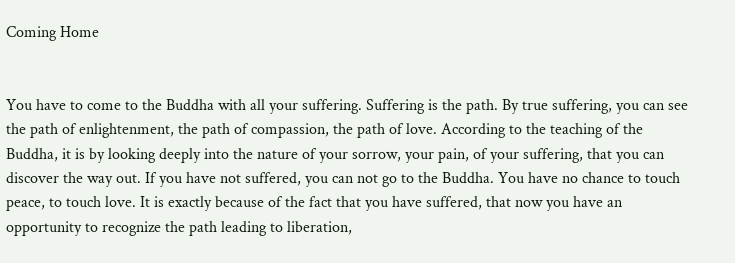Coming Home


You have to come to the Buddha with all your suffering. Suffering is the path. By true suffering, you can see the path of enlightenment, the path of compassion, the path of love. According to the teaching of the Buddha, it is by looking deeply into the nature of your sorrow, your pain, of your suffering, that you can discover the way out. If you have not suffered, you can not go to the Buddha. You have no chance to touch peace, to touch love. It is exactly because of the fact that you have suffered, that now you have an opportunity to recognize the path leading to liberation,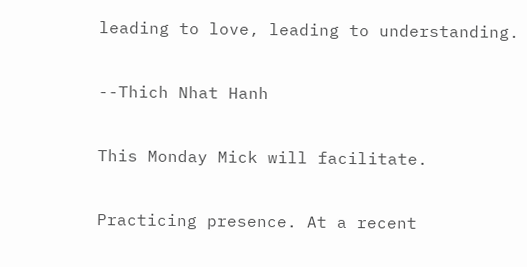leading to love, leading to understanding.

--Thich Nhat Hanh

This Monday Mick will facilitate.

Practicing presence. At a recent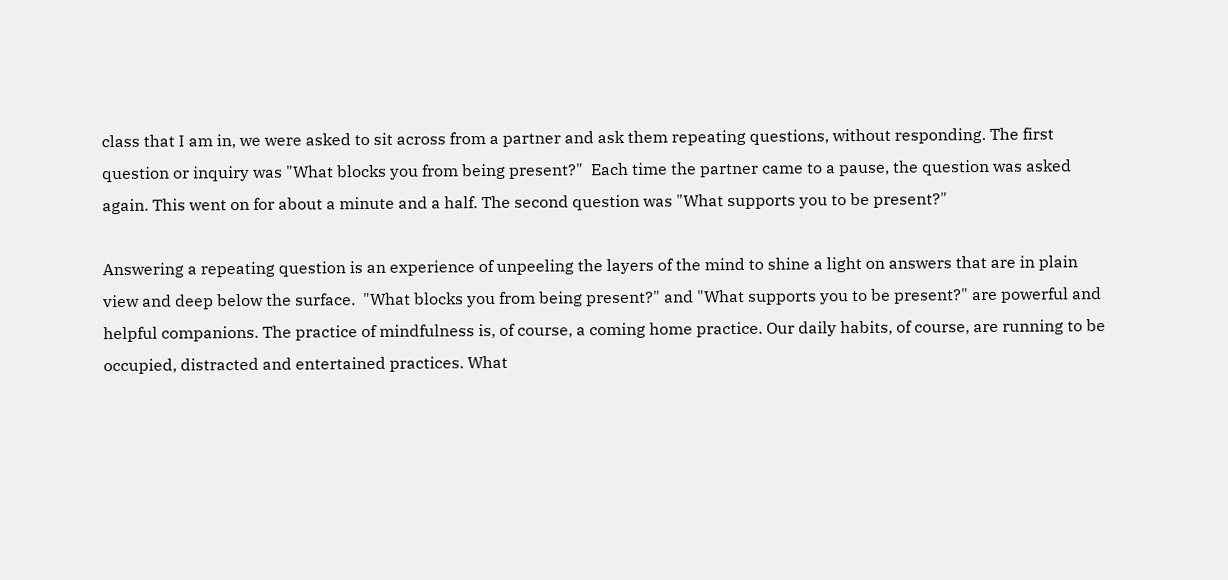class that I am in, we were asked to sit across from a partner and ask them repeating questions, without responding. The first question or inquiry was "What blocks you from being present?"  Each time the partner came to a pause, the question was asked again. This went on for about a minute and a half. The second question was "What supports you to be present?"

Answering a repeating question is an experience of unpeeling the layers of the mind to shine a light on answers that are in plain view and deep below the surface.  "What blocks you from being present?" and "What supports you to be present?" are powerful and helpful companions. The practice of mindfulness is, of course, a coming home practice. Our daily habits, of course, are running to be occupied, distracted and entertained practices. What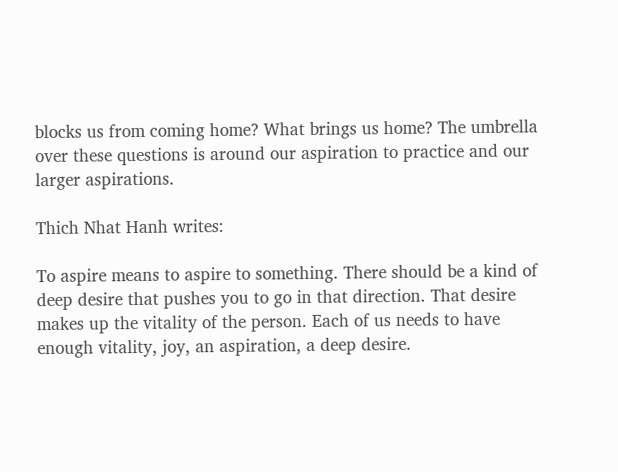blocks us from coming home? What brings us home? The umbrella over these questions is around our aspiration to practice and our larger aspirations.

Thich Nhat Hanh writes:

To aspire means to aspire to something. There should be a kind of deep desire that pushes you to go in that direction. That desire makes up the vitality of the person. Each of us needs to have enough vitality, joy, an aspiration, a deep desire.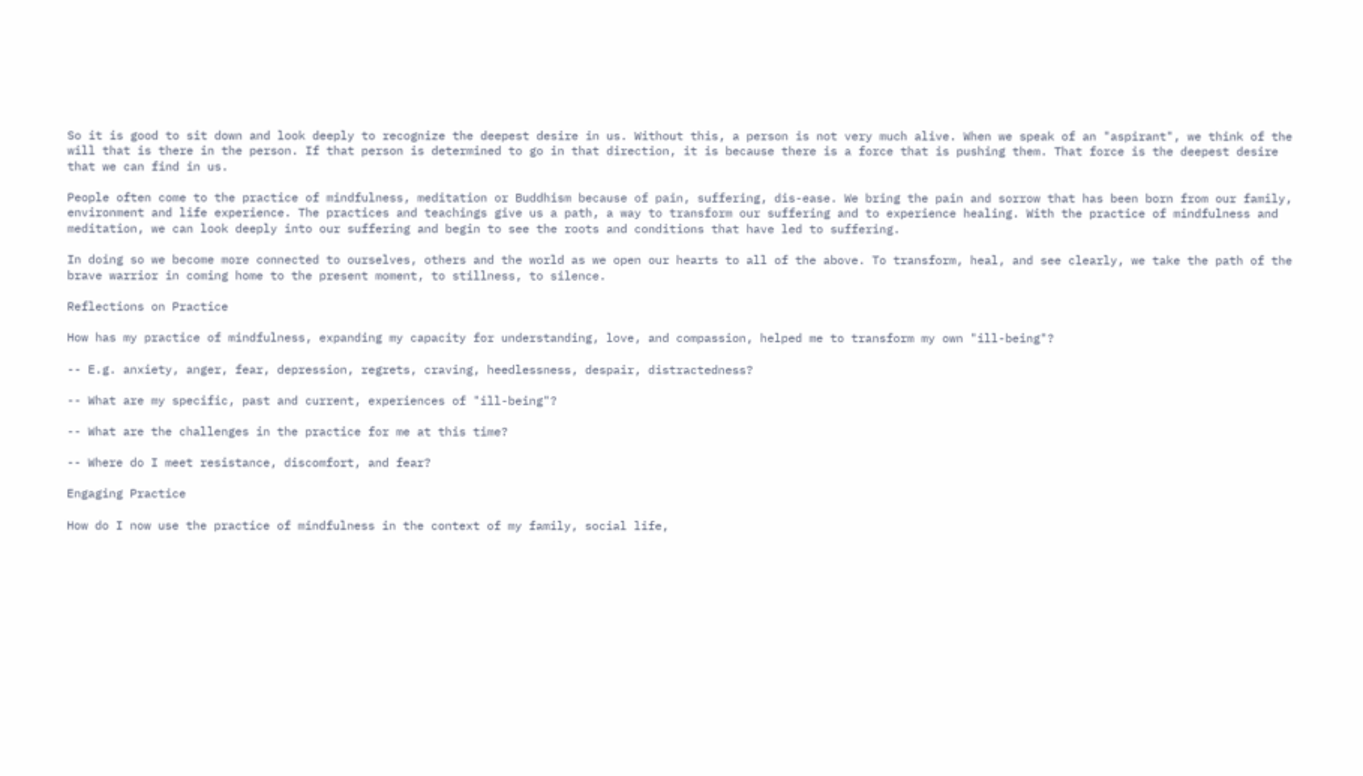So it is good to sit down and look deeply to recognize the deepest desire in us. Without this, a person is not very much alive. When we speak of an "aspirant", we think of the will that is there in the person. If that person is determined to go in that direction, it is because there is a force that is pushing them. That force is the deepest desire that we can find in us.

People often come to the practice of mindfulness, meditation or Buddhism because of pain, suffering, dis-ease. We bring the pain and sorrow that has been born from our family, environment and life experience. The practices and teachings give us a path, a way to transform our suffering and to experience healing. With the practice of mindfulness and meditation, we can look deeply into our suffering and begin to see the roots and conditions that have led to suffering.

In doing so we become more connected to ourselves, others and the world as we open our hearts to all of the above. To transform, heal, and see clearly, we take the path of the brave warrior in coming home to the present moment, to stillness, to silence.

Reflections on Practice

How has my practice of mindfulness, expanding my capacity for understanding, love, and compassion, helped me to transform my own "ill-being"?

-- E.g. anxiety, anger, fear, depression, regrets, craving, heedlessness, despair, distractedness?

-- What are my specific, past and current, experiences of "ill-being"?

-- What are the challenges in the practice for me at this time?

-- Where do I meet resistance, discomfort, and fear?

Engaging Practice

How do I now use the practice of mindfulness in the context of my family, social life,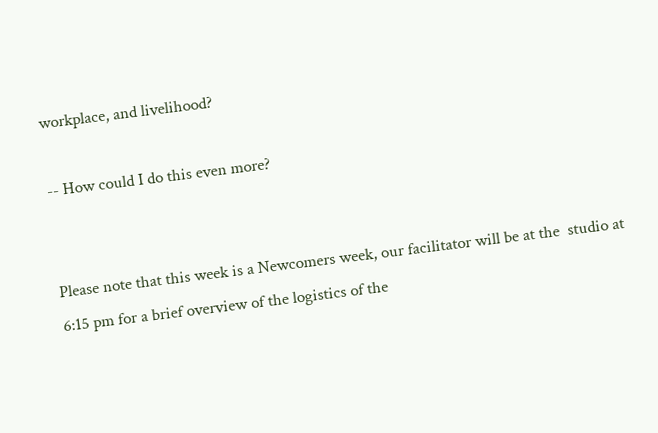workplace, and livelihood?

-- How could I do this even more?


Please note that this week is a Newcomers week, our facilitator will be at the  studio at 6:15 pm for a brief overview of the logistics of the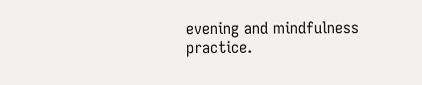evening and mindfulness practice.